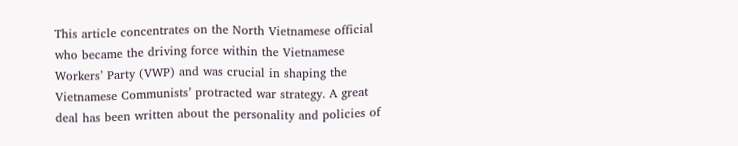This article concentrates on the North Vietnamese official who became the driving force within the Vietnamese Workers’ Party (VWP) and was crucial in shaping the Vietnamese Communists’ protracted war strategy. A great deal has been written about the personality and policies of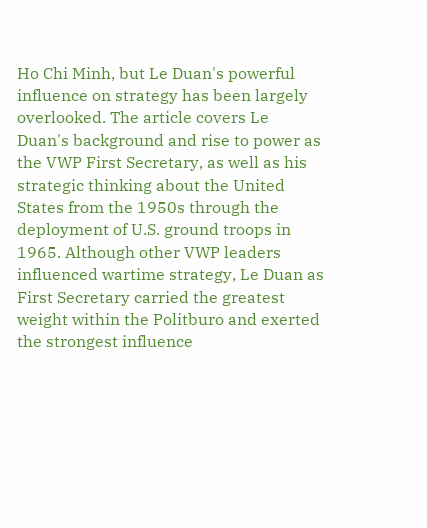Ho Chi Minh, but Le Duan's powerful influence on strategy has been largely overlooked. The article covers Le Duan's background and rise to power as the VWP First Secretary, as well as his strategic thinking about the United States from the 1950s through the deployment of U.S. ground troops in 1965. Although other VWP leaders influenced wartime strategy, Le Duan as First Secretary carried the greatest weight within the Politburo and exerted the strongest influence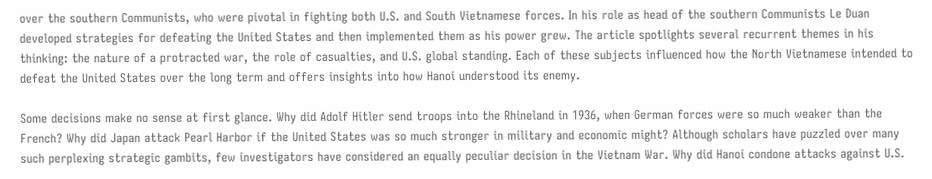over the southern Communists, who were pivotal in fighting both U.S. and South Vietnamese forces. In his role as head of the southern Communists Le Duan developed strategies for defeating the United States and then implemented them as his power grew. The article spotlights several recurrent themes in his thinking: the nature of a protracted war, the role of casualties, and U.S. global standing. Each of these subjects influenced how the North Vietnamese intended to defeat the United States over the long term and offers insights into how Hanoi understood its enemy.

Some decisions make no sense at first glance. Why did Adolf Hitler send troops into the Rhineland in 1936, when German forces were so much weaker than the French? Why did Japan attack Pearl Harbor if the United States was so much stronger in military and economic might? Although scholars have puzzled over many such perplexing strategic gambits, few investigators have considered an equally peculiar decision in the Vietnam War. Why did Hanoi condone attacks against U.S.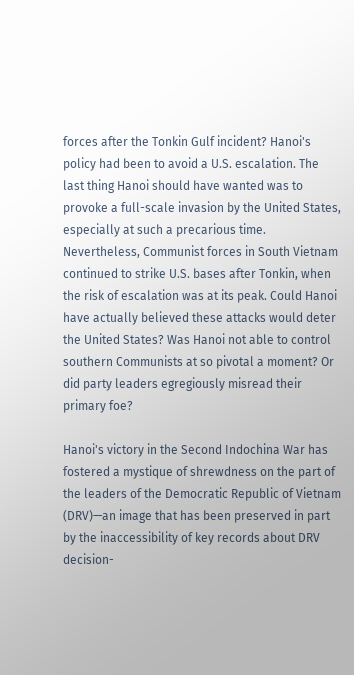forces after the Tonkin Gulf incident? Hanoi's policy had been to avoid a U.S. escalation. The last thing Hanoi should have wanted was to provoke a full-scale invasion by the United States, especially at such a precarious time. Nevertheless, Communist forces in South Vietnam continued to strike U.S. bases after Tonkin, when the risk of escalation was at its peak. Could Hanoi have actually believed these attacks would deter the United States? Was Hanoi not able to control southern Communists at so pivotal a moment? Or did party leaders egregiously misread their primary foe?

Hanoi's victory in the Second Indochina War has fostered a mystique of shrewdness on the part of the leaders of the Democratic Republic of Vietnam (DRV)—an image that has been preserved in part by the inaccessibility of key records about DRV decision-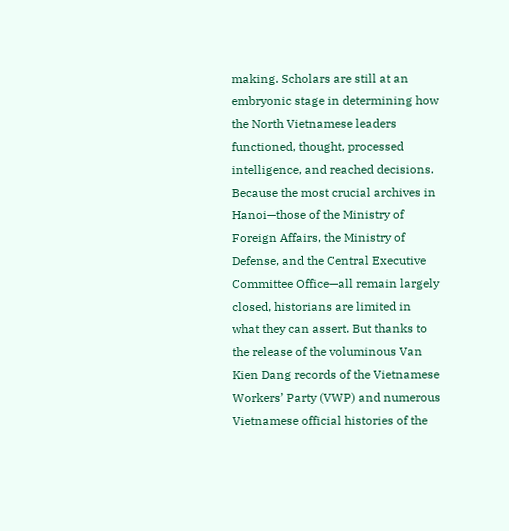making. Scholars are still at an embryonic stage in determining how the North Vietnamese leaders functioned, thought, processed intelligence, and reached decisions. Because the most crucial archives in Hanoi—those of the Ministry of Foreign Affairs, the Ministry of Defense, and the Central Executive Committee Office—all remain largely closed, historians are limited in what they can assert. But thanks to the release of the voluminous Van Kien Dang records of the Vietnamese Workers’ Party (VWP) and numerous Vietnamese official histories of the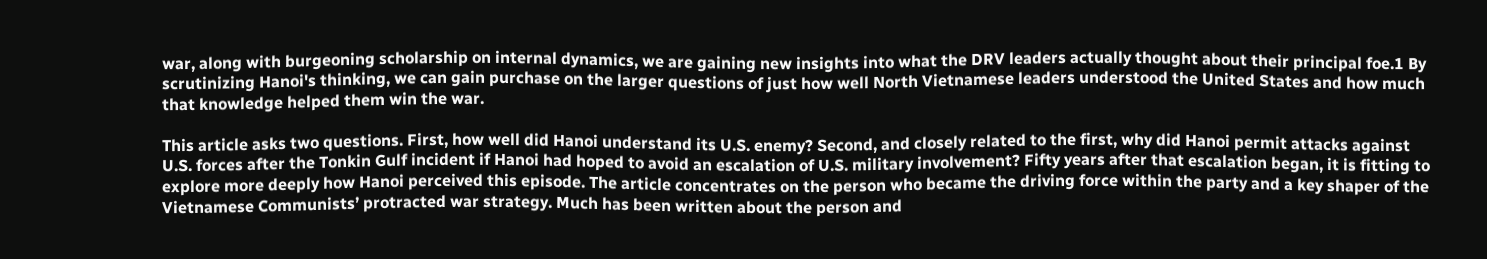war, along with burgeoning scholarship on internal dynamics, we are gaining new insights into what the DRV leaders actually thought about their principal foe.1 By scrutinizing Hanoi's thinking, we can gain purchase on the larger questions of just how well North Vietnamese leaders understood the United States and how much that knowledge helped them win the war.

This article asks two questions. First, how well did Hanoi understand its U.S. enemy? Second, and closely related to the first, why did Hanoi permit attacks against U.S. forces after the Tonkin Gulf incident if Hanoi had hoped to avoid an escalation of U.S. military involvement? Fifty years after that escalation began, it is fitting to explore more deeply how Hanoi perceived this episode. The article concentrates on the person who became the driving force within the party and a key shaper of the Vietnamese Communists’ protracted war strategy. Much has been written about the person and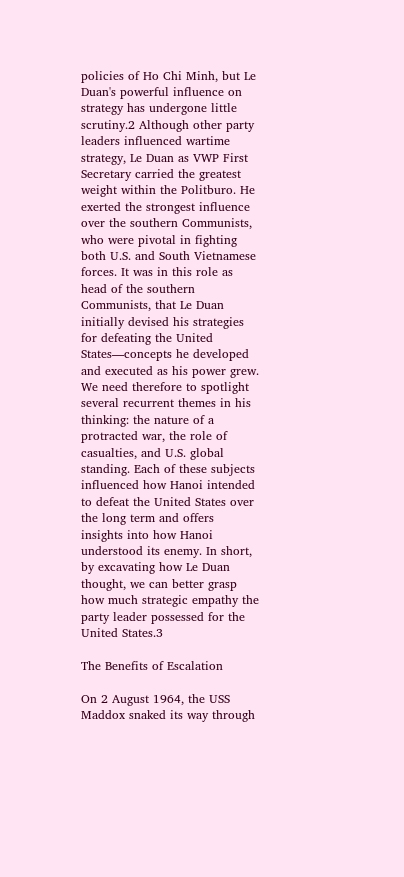policies of Ho Chi Minh, but Le Duan's powerful influence on strategy has undergone little scrutiny.2 Although other party leaders influenced wartime strategy, Le Duan as VWP First Secretary carried the greatest weight within the Politburo. He exerted the strongest influence over the southern Communists, who were pivotal in fighting both U.S. and South Vietnamese forces. It was in this role as head of the southern Communists, that Le Duan initially devised his strategies for defeating the United States—concepts he developed and executed as his power grew. We need therefore to spotlight several recurrent themes in his thinking: the nature of a protracted war, the role of casualties, and U.S. global standing. Each of these subjects influenced how Hanoi intended to defeat the United States over the long term and offers insights into how Hanoi understood its enemy. In short, by excavating how Le Duan thought, we can better grasp how much strategic empathy the party leader possessed for the United States.3

The Benefits of Escalation

On 2 August 1964, the USS Maddox snaked its way through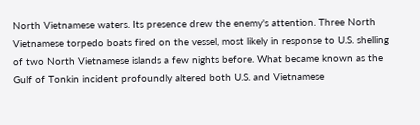North Vietnamese waters. Its presence drew the enemy's attention. Three North Vietnamese torpedo boats fired on the vessel, most likely in response to U.S. shelling of two North Vietnamese islands a few nights before. What became known as the Gulf of Tonkin incident profoundly altered both U.S. and Vietnamese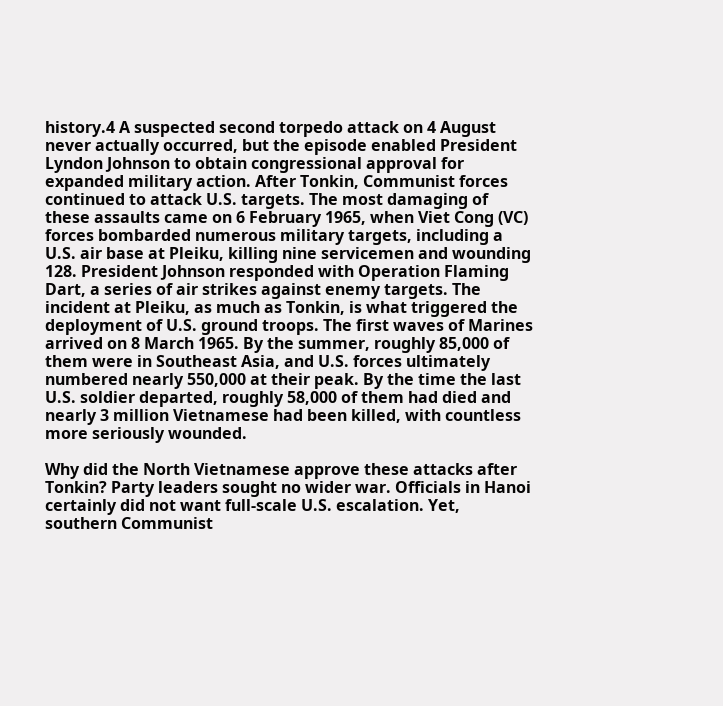history.4 A suspected second torpedo attack on 4 August never actually occurred, but the episode enabled President Lyndon Johnson to obtain congressional approval for expanded military action. After Tonkin, Communist forces continued to attack U.S. targets. The most damaging of these assaults came on 6 February 1965, when Viet Cong (VC) forces bombarded numerous military targets, including a U.S. air base at Pleiku, killing nine servicemen and wounding 128. President Johnson responded with Operation Flaming Dart, a series of air strikes against enemy targets. The incident at Pleiku, as much as Tonkin, is what triggered the deployment of U.S. ground troops. The first waves of Marines arrived on 8 March 1965. By the summer, roughly 85,000 of them were in Southeast Asia, and U.S. forces ultimately numbered nearly 550,000 at their peak. By the time the last U.S. soldier departed, roughly 58,000 of them had died and nearly 3 million Vietnamese had been killed, with countless more seriously wounded.

Why did the North Vietnamese approve these attacks after Tonkin? Party leaders sought no wider war. Officials in Hanoi certainly did not want full-scale U.S. escalation. Yet, southern Communist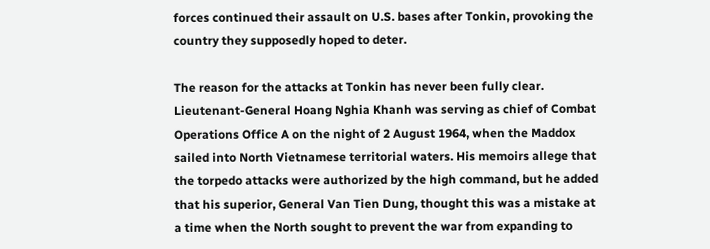forces continued their assault on U.S. bases after Tonkin, provoking the country they supposedly hoped to deter.

The reason for the attacks at Tonkin has never been fully clear. Lieutenant-General Hoang Nghia Khanh was serving as chief of Combat Operations Office A on the night of 2 August 1964, when the Maddox sailed into North Vietnamese territorial waters. His memoirs allege that the torpedo attacks were authorized by the high command, but he added that his superior, General Van Tien Dung, thought this was a mistake at a time when the North sought to prevent the war from expanding to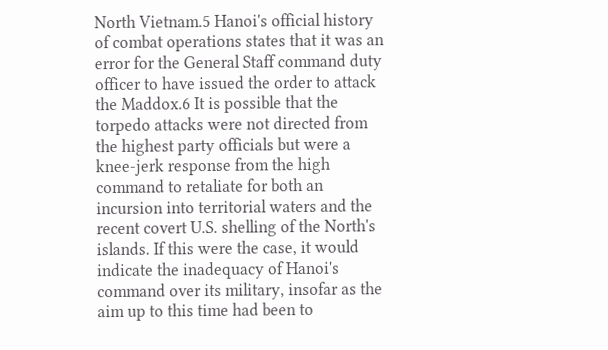North Vietnam.5 Hanoi's official history of combat operations states that it was an error for the General Staff command duty officer to have issued the order to attack the Maddox.6 It is possible that the torpedo attacks were not directed from the highest party officials but were a knee-jerk response from the high command to retaliate for both an incursion into territorial waters and the recent covert U.S. shelling of the North's islands. If this were the case, it would indicate the inadequacy of Hanoi's command over its military, insofar as the aim up to this time had been to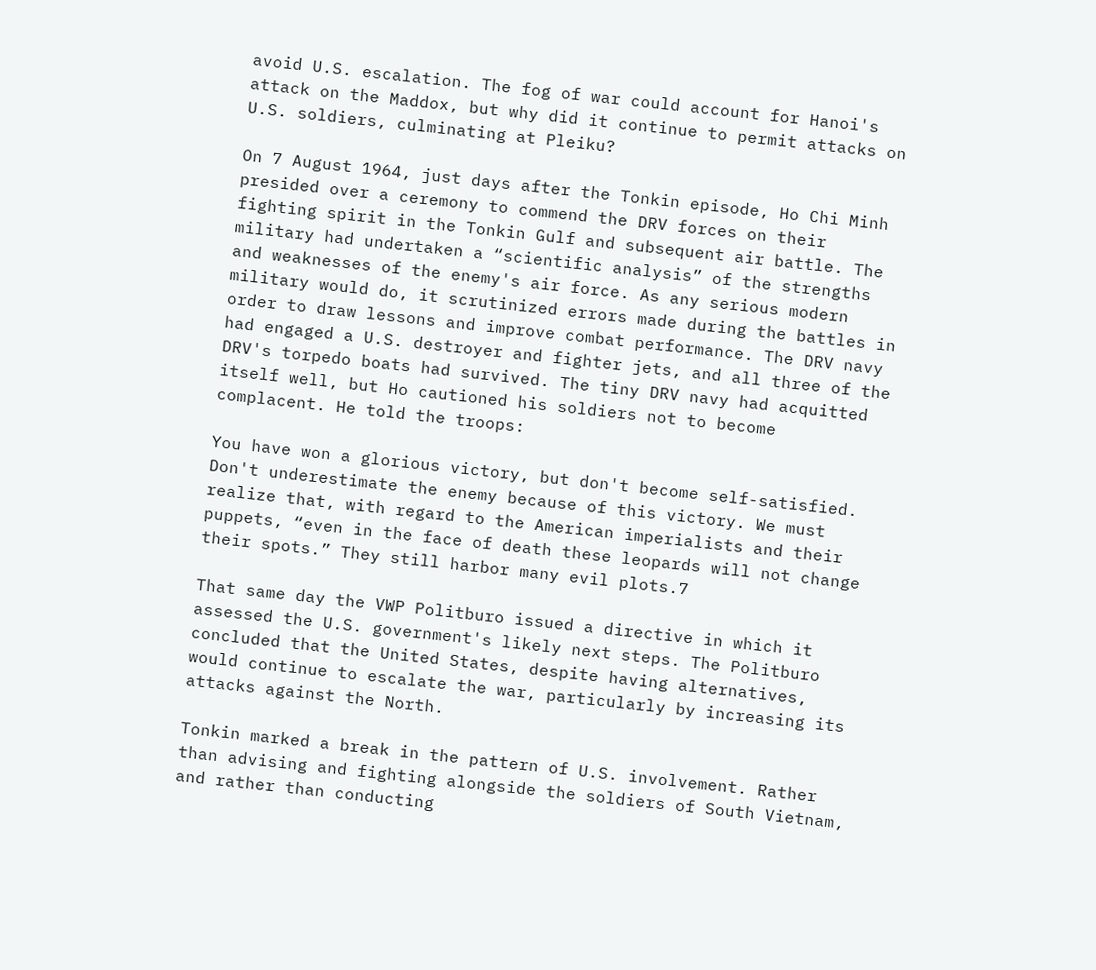avoid U.S. escalation. The fog of war could account for Hanoi's attack on the Maddox, but why did it continue to permit attacks on U.S. soldiers, culminating at Pleiku?

On 7 August 1964, just days after the Tonkin episode, Ho Chi Minh presided over a ceremony to commend the DRV forces on their fighting spirit in the Tonkin Gulf and subsequent air battle. The military had undertaken a “scientific analysis” of the strengths and weaknesses of the enemy's air force. As any serious modern military would do, it scrutinized errors made during the battles in order to draw lessons and improve combat performance. The DRV navy had engaged a U.S. destroyer and fighter jets, and all three of the DRV's torpedo boats had survived. The tiny DRV navy had acquitted itself well, but Ho cautioned his soldiers not to become complacent. He told the troops:

You have won a glorious victory, but don't become self-satisfied. Don't underestimate the enemy because of this victory. We must realize that, with regard to the American imperialists and their puppets, “even in the face of death these leopards will not change their spots.” They still harbor many evil plots.7

That same day the VWP Politburo issued a directive in which it assessed the U.S. government's likely next steps. The Politburo concluded that the United States, despite having alternatives, would continue to escalate the war, particularly by increasing its attacks against the North.

Tonkin marked a break in the pattern of U.S. involvement. Rather than advising and fighting alongside the soldiers of South Vietnam, and rather than conducting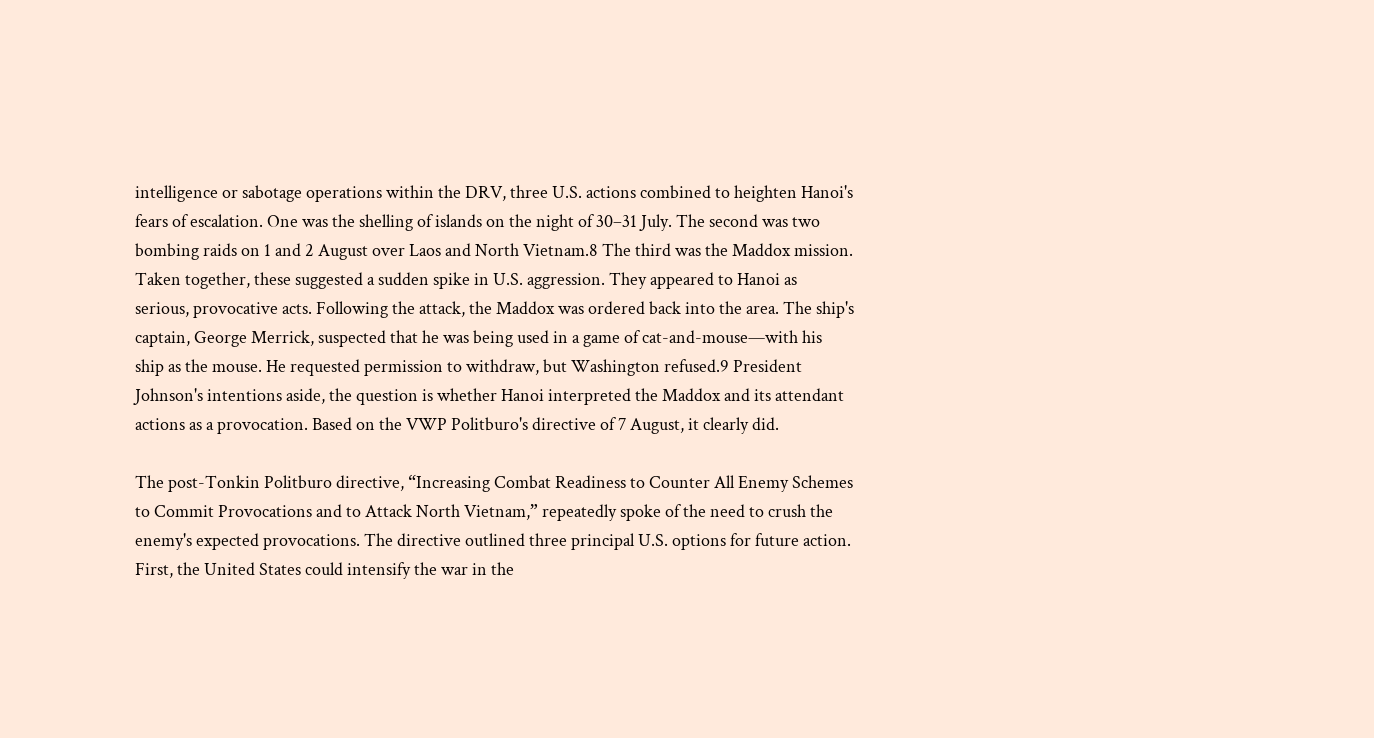intelligence or sabotage operations within the DRV, three U.S. actions combined to heighten Hanoi's fears of escalation. One was the shelling of islands on the night of 30–31 July. The second was two bombing raids on 1 and 2 August over Laos and North Vietnam.8 The third was the Maddox mission. Taken together, these suggested a sudden spike in U.S. aggression. They appeared to Hanoi as serious, provocative acts. Following the attack, the Maddox was ordered back into the area. The ship's captain, George Merrick, suspected that he was being used in a game of cat-and-mouse—with his ship as the mouse. He requested permission to withdraw, but Washington refused.9 President Johnson's intentions aside, the question is whether Hanoi interpreted the Maddox and its attendant actions as a provocation. Based on the VWP Politburo's directive of 7 August, it clearly did.

The post-Tonkin Politburo directive, “Increasing Combat Readiness to Counter All Enemy Schemes to Commit Provocations and to Attack North Vietnam,” repeatedly spoke of the need to crush the enemy's expected provocations. The directive outlined three principal U.S. options for future action. First, the United States could intensify the war in the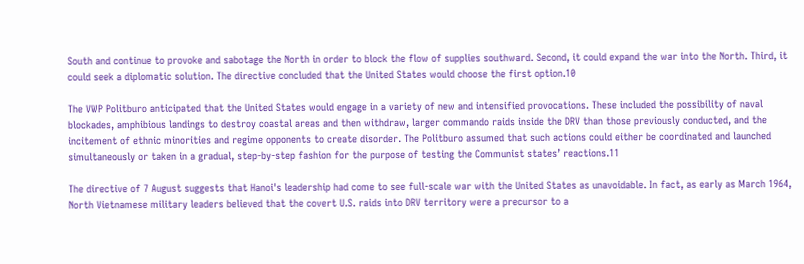South and continue to provoke and sabotage the North in order to block the flow of supplies southward. Second, it could expand the war into the North. Third, it could seek a diplomatic solution. The directive concluded that the United States would choose the first option.10

The VWP Politburo anticipated that the United States would engage in a variety of new and intensified provocations. These included the possibility of naval blockades, amphibious landings to destroy coastal areas and then withdraw, larger commando raids inside the DRV than those previously conducted, and the incitement of ethnic minorities and regime opponents to create disorder. The Politburo assumed that such actions could either be coordinated and launched simultaneously or taken in a gradual, step-by-step fashion for the purpose of testing the Communist states’ reactions.11

The directive of 7 August suggests that Hanoi's leadership had come to see full-scale war with the United States as unavoidable. In fact, as early as March 1964, North Vietnamese military leaders believed that the covert U.S. raids into DRV territory were a precursor to a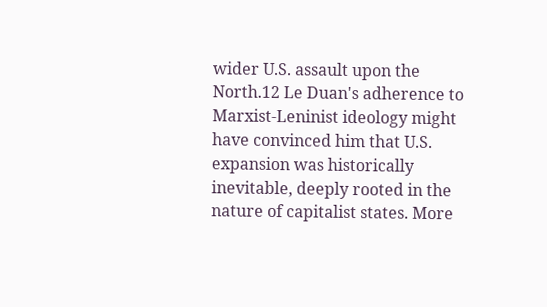wider U.S. assault upon the North.12 Le Duan's adherence to Marxist-Leninist ideology might have convinced him that U.S. expansion was historically inevitable, deeply rooted in the nature of capitalist states. More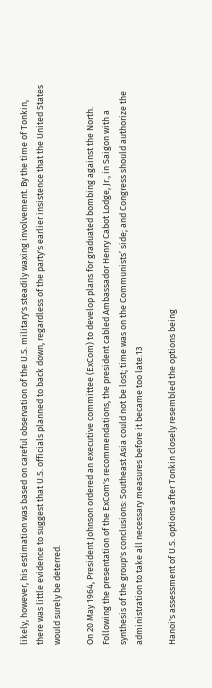likely, however, his estimation was based on careful observation of the U.S. military's steadily waxing involvement. By the time of Tonkin, there was little evidence to suggest that U.S. officials planned to back down, regardless of the party's earlier insistence that the United States would surely be deterred.

On 20 May 1964, President Johnson ordered an executive committee (ExCom) to develop plans for graduated bombing against the North. Following the presentation of the ExCom's recommendations, the president cabled Ambassador Henry Cabot Lodge, Jr., in Saigon with a synthesis of the group's conclusions: Southeast Asia could not be lost; time was on the Communists’ side; and Congress should authorize the administration to take all necessary measures before it became too late.13

Hanoi's assessment of U.S. options after Tonkin closely resembled the options being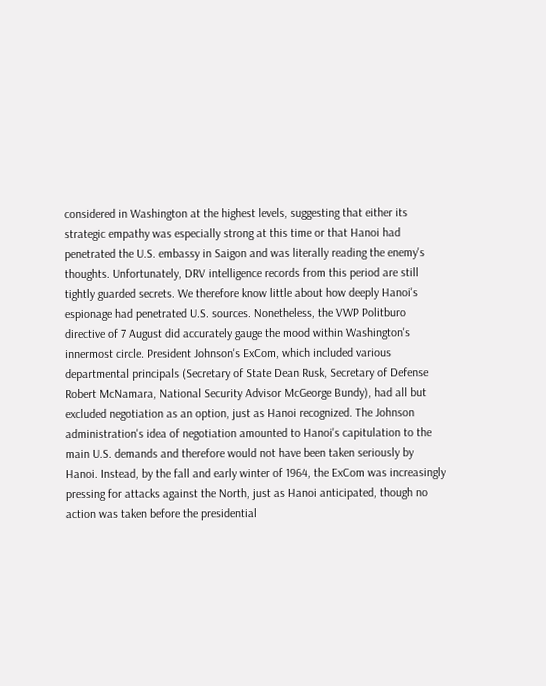considered in Washington at the highest levels, suggesting that either its strategic empathy was especially strong at this time or that Hanoi had penetrated the U.S. embassy in Saigon and was literally reading the enemy's thoughts. Unfortunately, DRV intelligence records from this period are still tightly guarded secrets. We therefore know little about how deeply Hanoi's espionage had penetrated U.S. sources. Nonetheless, the VWP Politburo directive of 7 August did accurately gauge the mood within Washington's innermost circle. President Johnson's ExCom, which included various departmental principals (Secretary of State Dean Rusk, Secretary of Defense Robert McNamara, National Security Advisor McGeorge Bundy), had all but excluded negotiation as an option, just as Hanoi recognized. The Johnson administration's idea of negotiation amounted to Hanoi's capitulation to the main U.S. demands and therefore would not have been taken seriously by Hanoi. Instead, by the fall and early winter of 1964, the ExCom was increasingly pressing for attacks against the North, just as Hanoi anticipated, though no action was taken before the presidential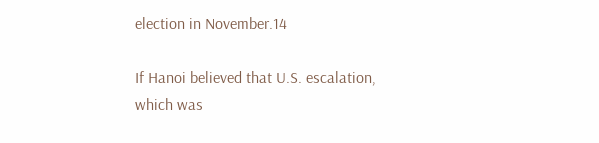election in November.14

If Hanoi believed that U.S. escalation, which was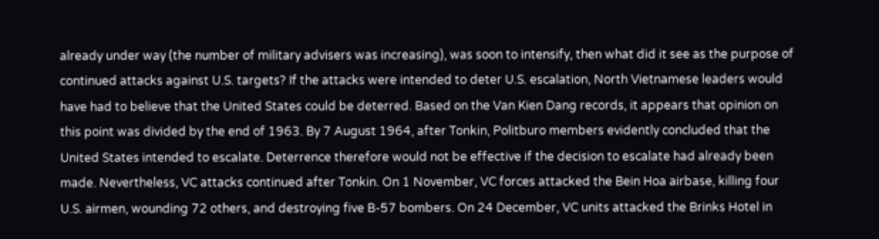already under way (the number of military advisers was increasing), was soon to intensify, then what did it see as the purpose of continued attacks against U.S. targets? If the attacks were intended to deter U.S. escalation, North Vietnamese leaders would have had to believe that the United States could be deterred. Based on the Van Kien Dang records, it appears that opinion on this point was divided by the end of 1963. By 7 August 1964, after Tonkin, Politburo members evidently concluded that the United States intended to escalate. Deterrence therefore would not be effective if the decision to escalate had already been made. Nevertheless, VC attacks continued after Tonkin. On 1 November, VC forces attacked the Bein Hoa airbase, killing four U.S. airmen, wounding 72 others, and destroying five B-57 bombers. On 24 December, VC units attacked the Brinks Hotel in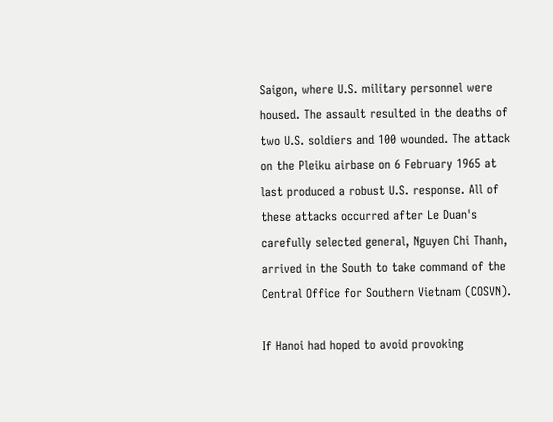Saigon, where U.S. military personnel were housed. The assault resulted in the deaths of two U.S. soldiers and 100 wounded. The attack on the Pleiku airbase on 6 February 1965 at last produced a robust U.S. response. All of these attacks occurred after Le Duan's carefully selected general, Nguyen Chi Thanh, arrived in the South to take command of the Central Office for Southern Vietnam (COSVN).

If Hanoi had hoped to avoid provoking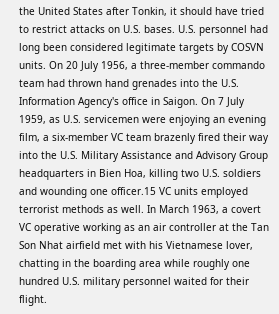the United States after Tonkin, it should have tried to restrict attacks on U.S. bases. U.S. personnel had long been considered legitimate targets by COSVN units. On 20 July 1956, a three-member commando team had thrown hand grenades into the U.S. Information Agency's office in Saigon. On 7 July 1959, as U.S. servicemen were enjoying an evening film, a six-member VC team brazenly fired their way into the U.S. Military Assistance and Advisory Group headquarters in Bien Hoa, killing two U.S. soldiers and wounding one officer.15 VC units employed terrorist methods as well. In March 1963, a covert VC operative working as an air controller at the Tan Son Nhat airfield met with his Vietnamese lover, chatting in the boarding area while roughly one hundred U.S. military personnel waited for their flight.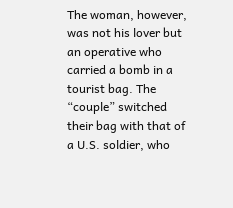The woman, however, was not his lover but an operative who carried a bomb in a tourist bag. The “couple” switched their bag with that of a U.S. soldier, who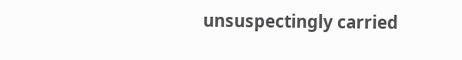unsuspectingly carried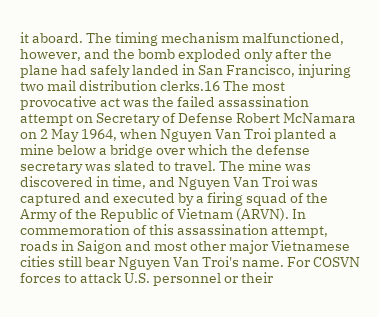it aboard. The timing mechanism malfunctioned, however, and the bomb exploded only after the plane had safely landed in San Francisco, injuring two mail distribution clerks.16 The most provocative act was the failed assassination attempt on Secretary of Defense Robert McNamara on 2 May 1964, when Nguyen Van Troi planted a mine below a bridge over which the defense secretary was slated to travel. The mine was discovered in time, and Nguyen Van Troi was captured and executed by a firing squad of the Army of the Republic of Vietnam (ARVN). In commemoration of this assassination attempt, roads in Saigon and most other major Vietnamese cities still bear Nguyen Van Troi's name. For COSVN forces to attack U.S. personnel or their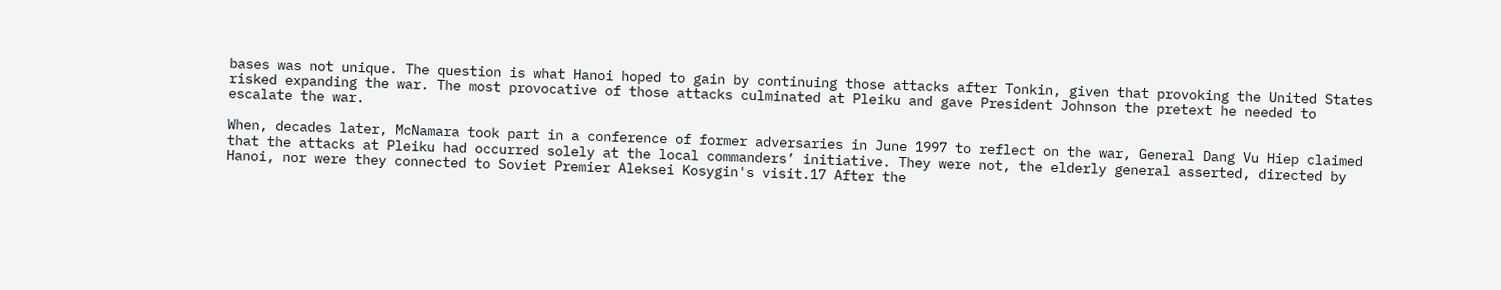bases was not unique. The question is what Hanoi hoped to gain by continuing those attacks after Tonkin, given that provoking the United States risked expanding the war. The most provocative of those attacks culminated at Pleiku and gave President Johnson the pretext he needed to escalate the war.

When, decades later, McNamara took part in a conference of former adversaries in June 1997 to reflect on the war, General Dang Vu Hiep claimed that the attacks at Pleiku had occurred solely at the local commanders’ initiative. They were not, the elderly general asserted, directed by Hanoi, nor were they connected to Soviet Premier Aleksei Kosygin's visit.17 After the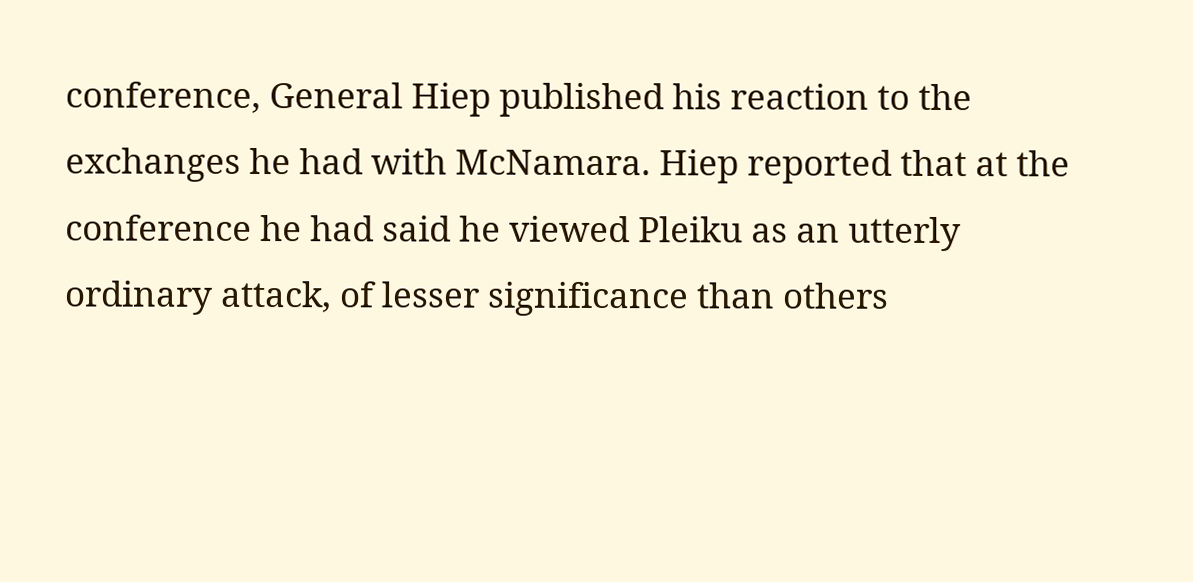conference, General Hiep published his reaction to the exchanges he had with McNamara. Hiep reported that at the conference he had said he viewed Pleiku as an utterly ordinary attack, of lesser significance than others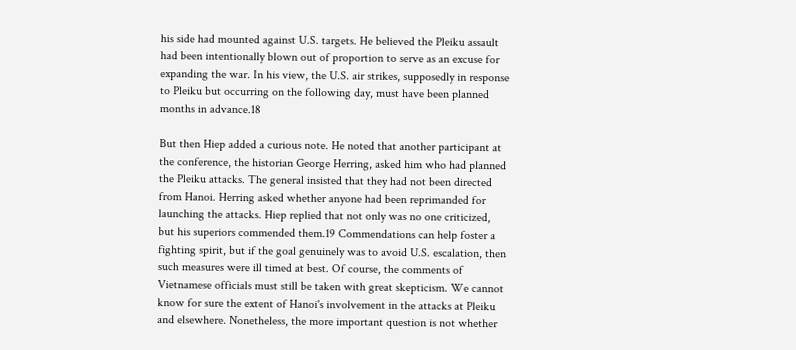his side had mounted against U.S. targets. He believed the Pleiku assault had been intentionally blown out of proportion to serve as an excuse for expanding the war. In his view, the U.S. air strikes, supposedly in response to Pleiku but occurring on the following day, must have been planned months in advance.18

But then Hiep added a curious note. He noted that another participant at the conference, the historian George Herring, asked him who had planned the Pleiku attacks. The general insisted that they had not been directed from Hanoi. Herring asked whether anyone had been reprimanded for launching the attacks. Hiep replied that not only was no one criticized, but his superiors commended them.19 Commendations can help foster a fighting spirit, but if the goal genuinely was to avoid U.S. escalation, then such measures were ill timed at best. Of course, the comments of Vietnamese officials must still be taken with great skepticism. We cannot know for sure the extent of Hanoi's involvement in the attacks at Pleiku and elsewhere. Nonetheless, the more important question is not whether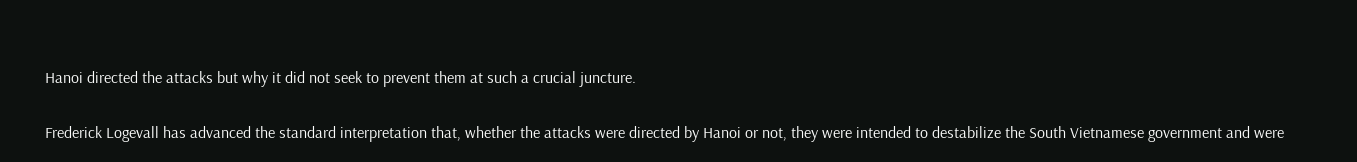Hanoi directed the attacks but why it did not seek to prevent them at such a crucial juncture.

Frederick Logevall has advanced the standard interpretation that, whether the attacks were directed by Hanoi or not, they were intended to destabilize the South Vietnamese government and were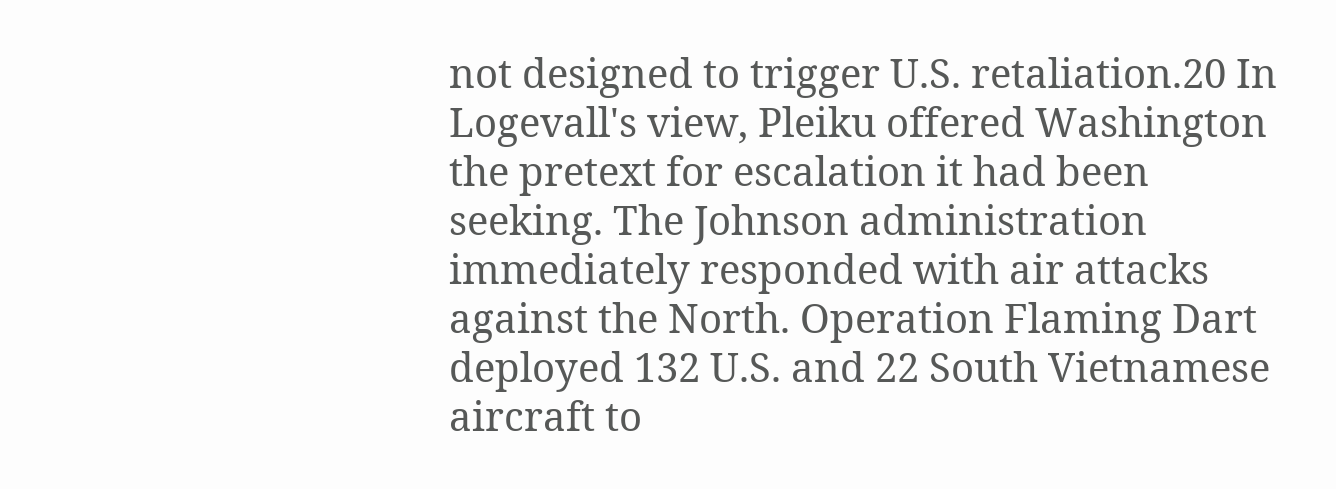not designed to trigger U.S. retaliation.20 In Logevall's view, Pleiku offered Washington the pretext for escalation it had been seeking. The Johnson administration immediately responded with air attacks against the North. Operation Flaming Dart deployed 132 U.S. and 22 South Vietnamese aircraft to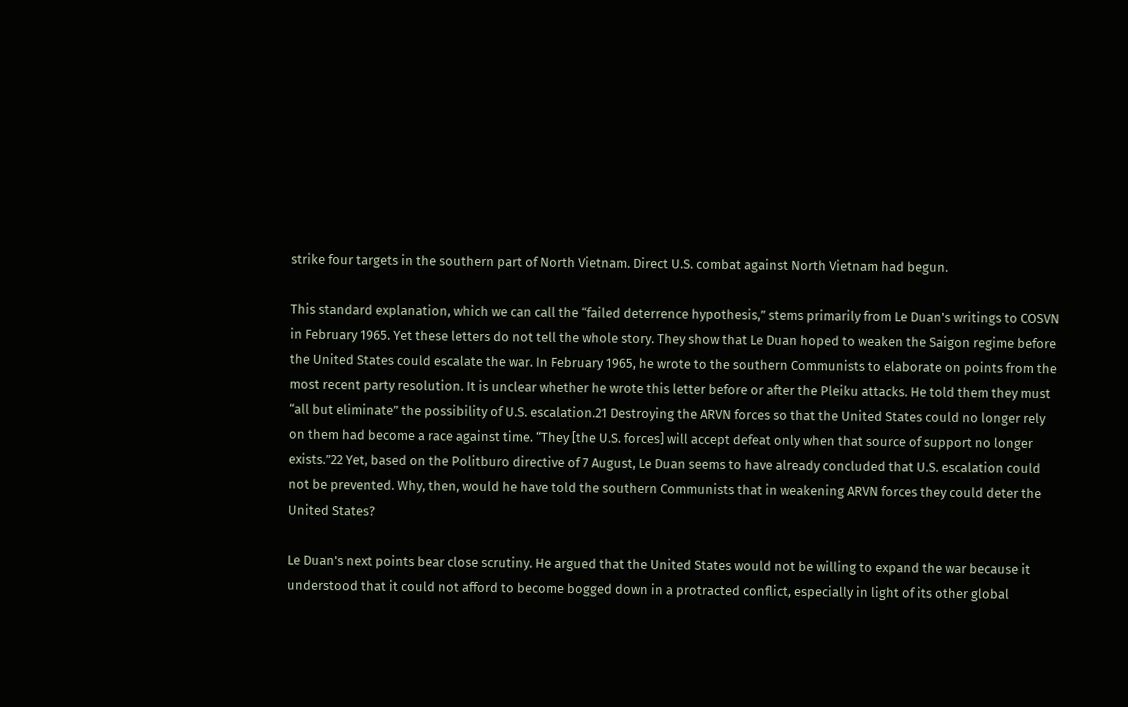strike four targets in the southern part of North Vietnam. Direct U.S. combat against North Vietnam had begun.

This standard explanation, which we can call the “failed deterrence hypothesis,” stems primarily from Le Duan's writings to COSVN in February 1965. Yet these letters do not tell the whole story. They show that Le Duan hoped to weaken the Saigon regime before the United States could escalate the war. In February 1965, he wrote to the southern Communists to elaborate on points from the most recent party resolution. It is unclear whether he wrote this letter before or after the Pleiku attacks. He told them they must “all but eliminate” the possibility of U.S. escalation.21 Destroying the ARVN forces so that the United States could no longer rely on them had become a race against time. “They [the U.S. forces] will accept defeat only when that source of support no longer exists.”22 Yet, based on the Politburo directive of 7 August, Le Duan seems to have already concluded that U.S. escalation could not be prevented. Why, then, would he have told the southern Communists that in weakening ARVN forces they could deter the United States?

Le Duan's next points bear close scrutiny. He argued that the United States would not be willing to expand the war because it understood that it could not afford to become bogged down in a protracted conflict, especially in light of its other global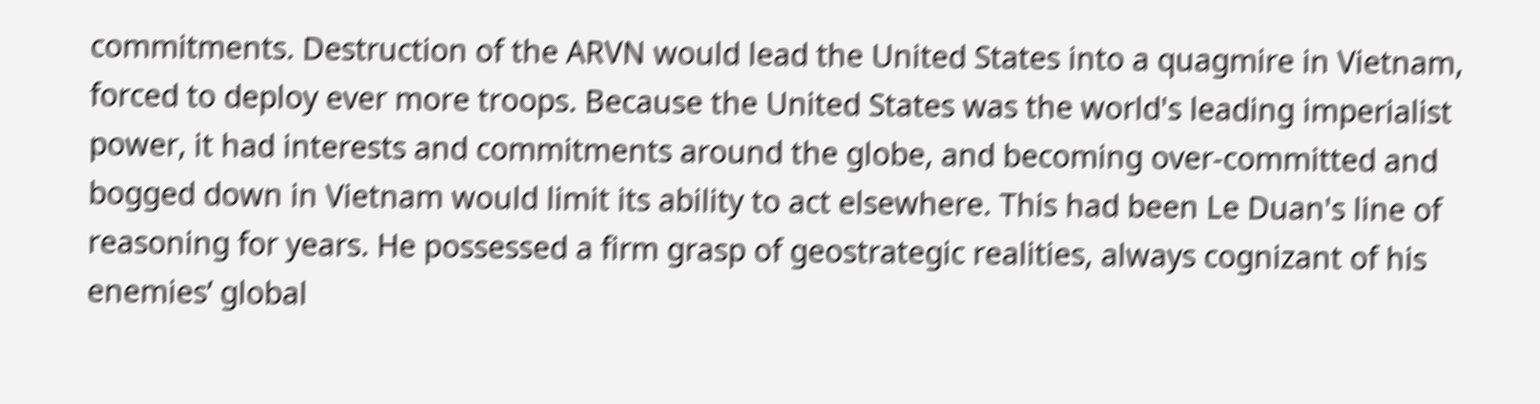commitments. Destruction of the ARVN would lead the United States into a quagmire in Vietnam, forced to deploy ever more troops. Because the United States was the world's leading imperialist power, it had interests and commitments around the globe, and becoming over-committed and bogged down in Vietnam would limit its ability to act elsewhere. This had been Le Duan's line of reasoning for years. He possessed a firm grasp of geostrategic realities, always cognizant of his enemies’ global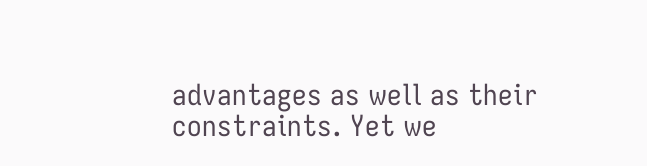advantages as well as their constraints. Yet we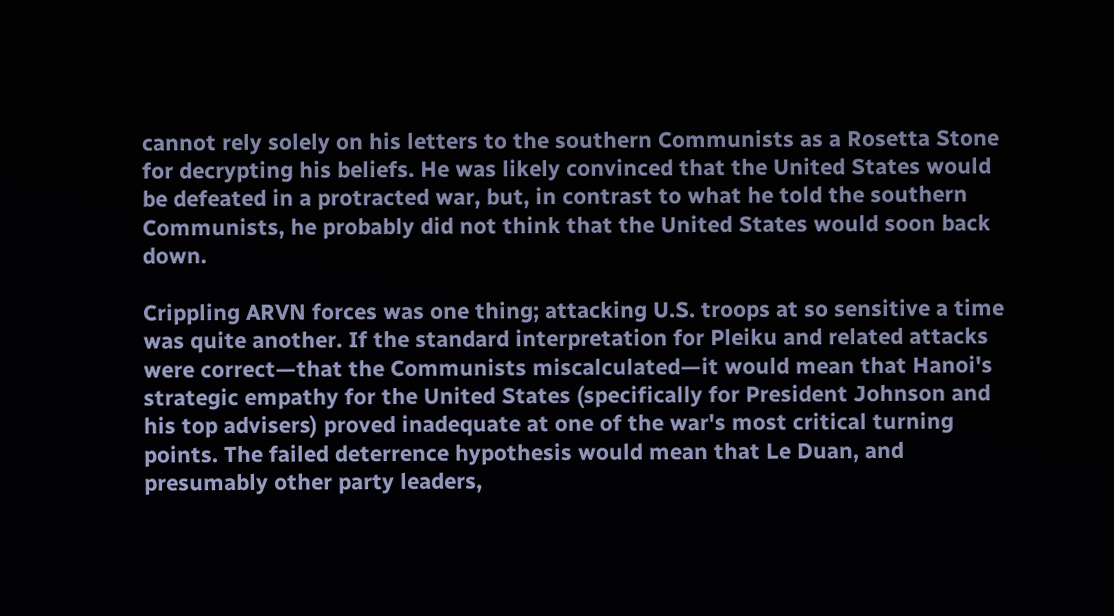cannot rely solely on his letters to the southern Communists as a Rosetta Stone for decrypting his beliefs. He was likely convinced that the United States would be defeated in a protracted war, but, in contrast to what he told the southern Communists, he probably did not think that the United States would soon back down.

Crippling ARVN forces was one thing; attacking U.S. troops at so sensitive a time was quite another. If the standard interpretation for Pleiku and related attacks were correct—that the Communists miscalculated—it would mean that Hanoi's strategic empathy for the United States (specifically for President Johnson and his top advisers) proved inadequate at one of the war's most critical turning points. The failed deterrence hypothesis would mean that Le Duan, and presumably other party leaders,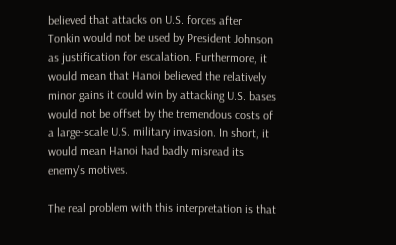believed that attacks on U.S. forces after Tonkin would not be used by President Johnson as justification for escalation. Furthermore, it would mean that Hanoi believed the relatively minor gains it could win by attacking U.S. bases would not be offset by the tremendous costs of a large-scale U.S. military invasion. In short, it would mean Hanoi had badly misread its enemy's motives.

The real problem with this interpretation is that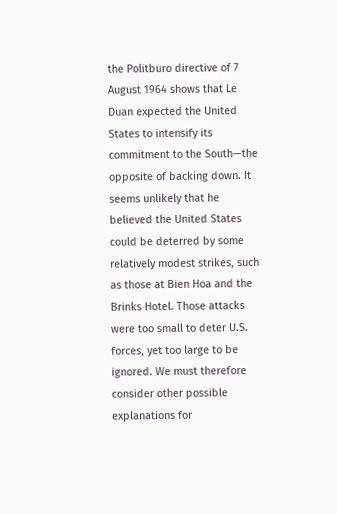the Politburo directive of 7 August 1964 shows that Le Duan expected the United States to intensify its commitment to the South—the opposite of backing down. It seems unlikely that he believed the United States could be deterred by some relatively modest strikes, such as those at Bien Hoa and the Brinks Hotel. Those attacks were too small to deter U.S. forces, yet too large to be ignored. We must therefore consider other possible explanations for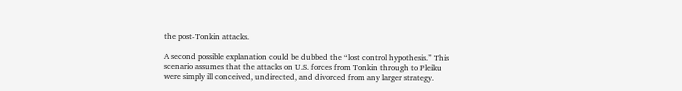the post-Tonkin attacks.

A second possible explanation could be dubbed the “lost control hypothesis.” This scenario assumes that the attacks on U.S. forces from Tonkin through to Pleiku were simply ill conceived, undirected, and divorced from any larger strategy.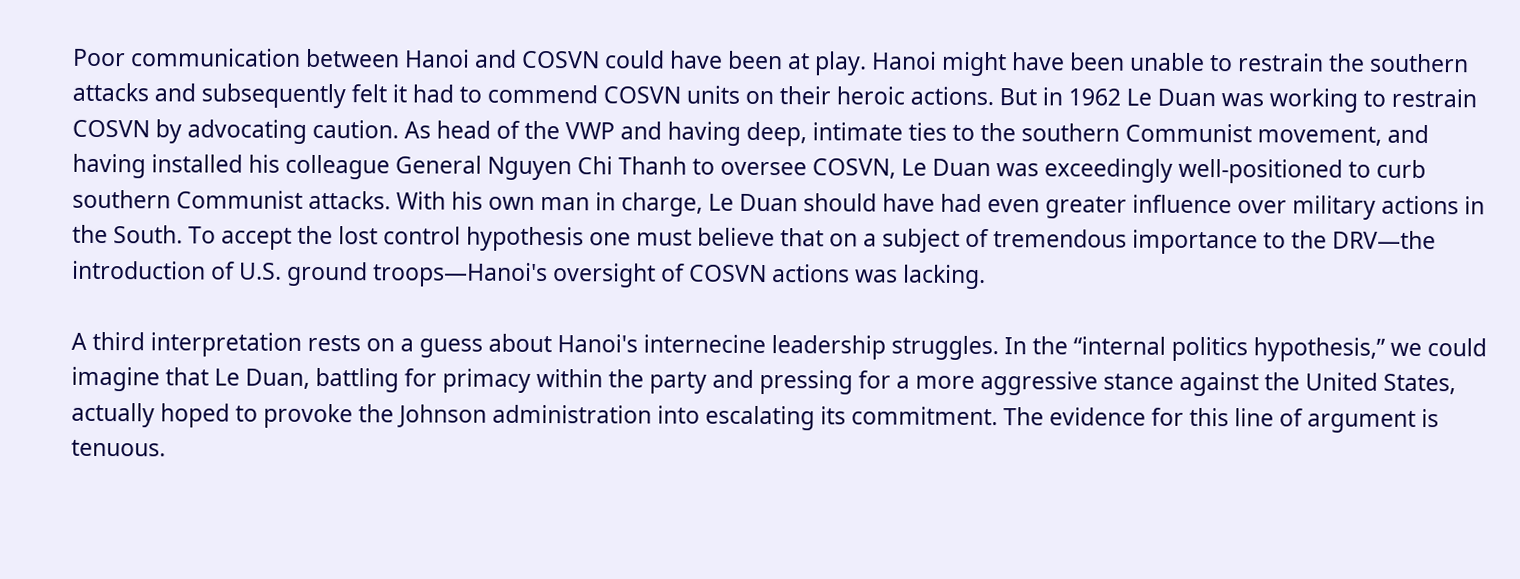Poor communication between Hanoi and COSVN could have been at play. Hanoi might have been unable to restrain the southern attacks and subsequently felt it had to commend COSVN units on their heroic actions. But in 1962 Le Duan was working to restrain COSVN by advocating caution. As head of the VWP and having deep, intimate ties to the southern Communist movement, and having installed his colleague General Nguyen Chi Thanh to oversee COSVN, Le Duan was exceedingly well-positioned to curb southern Communist attacks. With his own man in charge, Le Duan should have had even greater influence over military actions in the South. To accept the lost control hypothesis one must believe that on a subject of tremendous importance to the DRV—the introduction of U.S. ground troops—Hanoi's oversight of COSVN actions was lacking.

A third interpretation rests on a guess about Hanoi's internecine leadership struggles. In the “internal politics hypothesis,” we could imagine that Le Duan, battling for primacy within the party and pressing for a more aggressive stance against the United States, actually hoped to provoke the Johnson administration into escalating its commitment. The evidence for this line of argument is tenuous.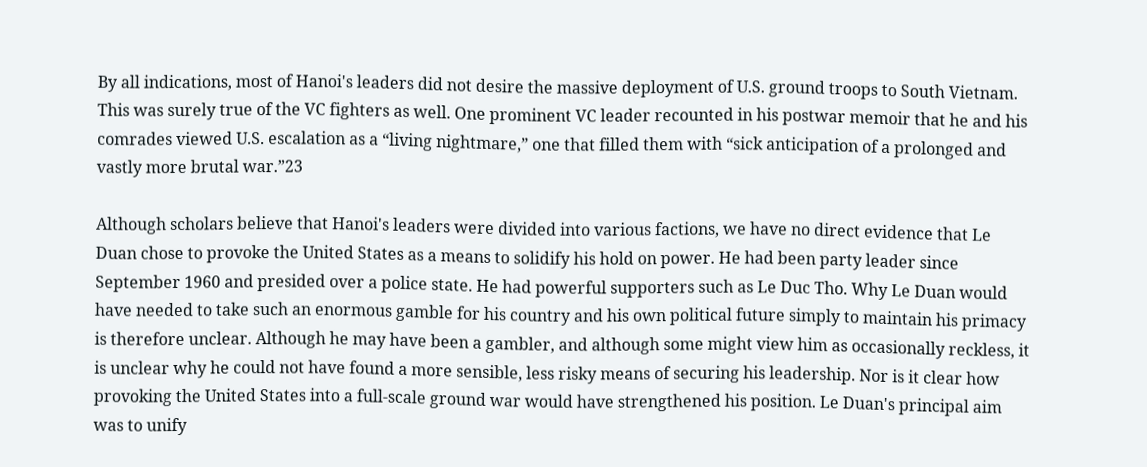By all indications, most of Hanoi's leaders did not desire the massive deployment of U.S. ground troops to South Vietnam. This was surely true of the VC fighters as well. One prominent VC leader recounted in his postwar memoir that he and his comrades viewed U.S. escalation as a “living nightmare,” one that filled them with “sick anticipation of a prolonged and vastly more brutal war.”23

Although scholars believe that Hanoi's leaders were divided into various factions, we have no direct evidence that Le Duan chose to provoke the United States as a means to solidify his hold on power. He had been party leader since September 1960 and presided over a police state. He had powerful supporters such as Le Duc Tho. Why Le Duan would have needed to take such an enormous gamble for his country and his own political future simply to maintain his primacy is therefore unclear. Although he may have been a gambler, and although some might view him as occasionally reckless, it is unclear why he could not have found a more sensible, less risky means of securing his leadership. Nor is it clear how provoking the United States into a full-scale ground war would have strengthened his position. Le Duan's principal aim was to unify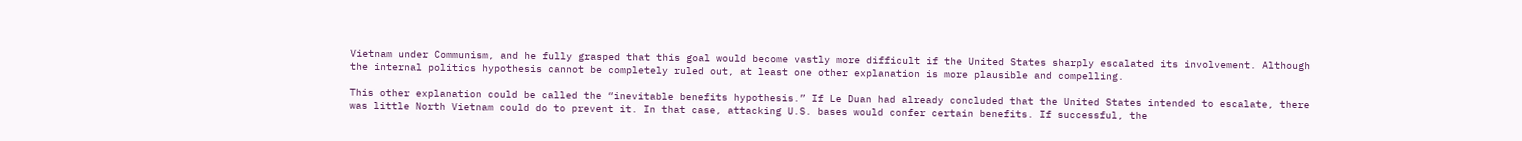Vietnam under Communism, and he fully grasped that this goal would become vastly more difficult if the United States sharply escalated its involvement. Although the internal politics hypothesis cannot be completely ruled out, at least one other explanation is more plausible and compelling.

This other explanation could be called the “inevitable benefits hypothesis.” If Le Duan had already concluded that the United States intended to escalate, there was little North Vietnam could do to prevent it. In that case, attacking U.S. bases would confer certain benefits. If successful, the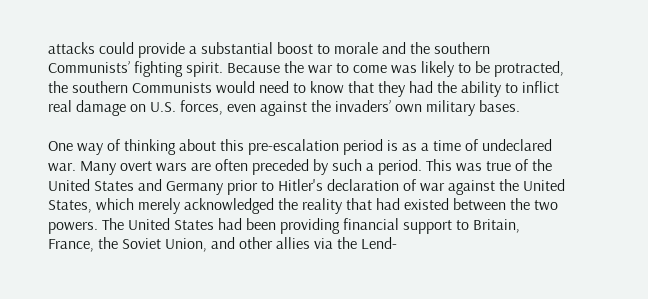attacks could provide a substantial boost to morale and the southern Communists’ fighting spirit. Because the war to come was likely to be protracted, the southern Communists would need to know that they had the ability to inflict real damage on U.S. forces, even against the invaders’ own military bases.

One way of thinking about this pre-escalation period is as a time of undeclared war. Many overt wars are often preceded by such a period. This was true of the United States and Germany prior to Hitler's declaration of war against the United States, which merely acknowledged the reality that had existed between the two powers. The United States had been providing financial support to Britain, France, the Soviet Union, and other allies via the Lend-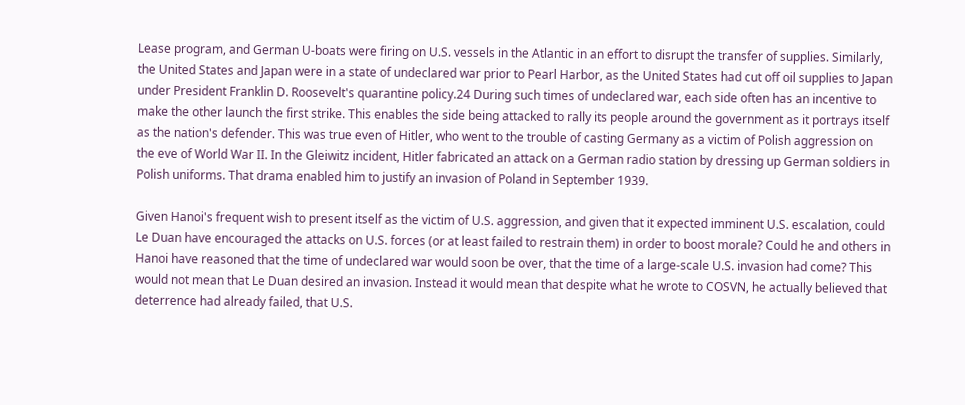Lease program, and German U-boats were firing on U.S. vessels in the Atlantic in an effort to disrupt the transfer of supplies. Similarly, the United States and Japan were in a state of undeclared war prior to Pearl Harbor, as the United States had cut off oil supplies to Japan under President Franklin D. Roosevelt's quarantine policy.24 During such times of undeclared war, each side often has an incentive to make the other launch the first strike. This enables the side being attacked to rally its people around the government as it portrays itself as the nation's defender. This was true even of Hitler, who went to the trouble of casting Germany as a victim of Polish aggression on the eve of World War II. In the Gleiwitz incident, Hitler fabricated an attack on a German radio station by dressing up German soldiers in Polish uniforms. That drama enabled him to justify an invasion of Poland in September 1939.

Given Hanoi's frequent wish to present itself as the victim of U.S. aggression, and given that it expected imminent U.S. escalation, could Le Duan have encouraged the attacks on U.S. forces (or at least failed to restrain them) in order to boost morale? Could he and others in Hanoi have reasoned that the time of undeclared war would soon be over, that the time of a large-scale U.S. invasion had come? This would not mean that Le Duan desired an invasion. Instead it would mean that despite what he wrote to COSVN, he actually believed that deterrence had already failed, that U.S.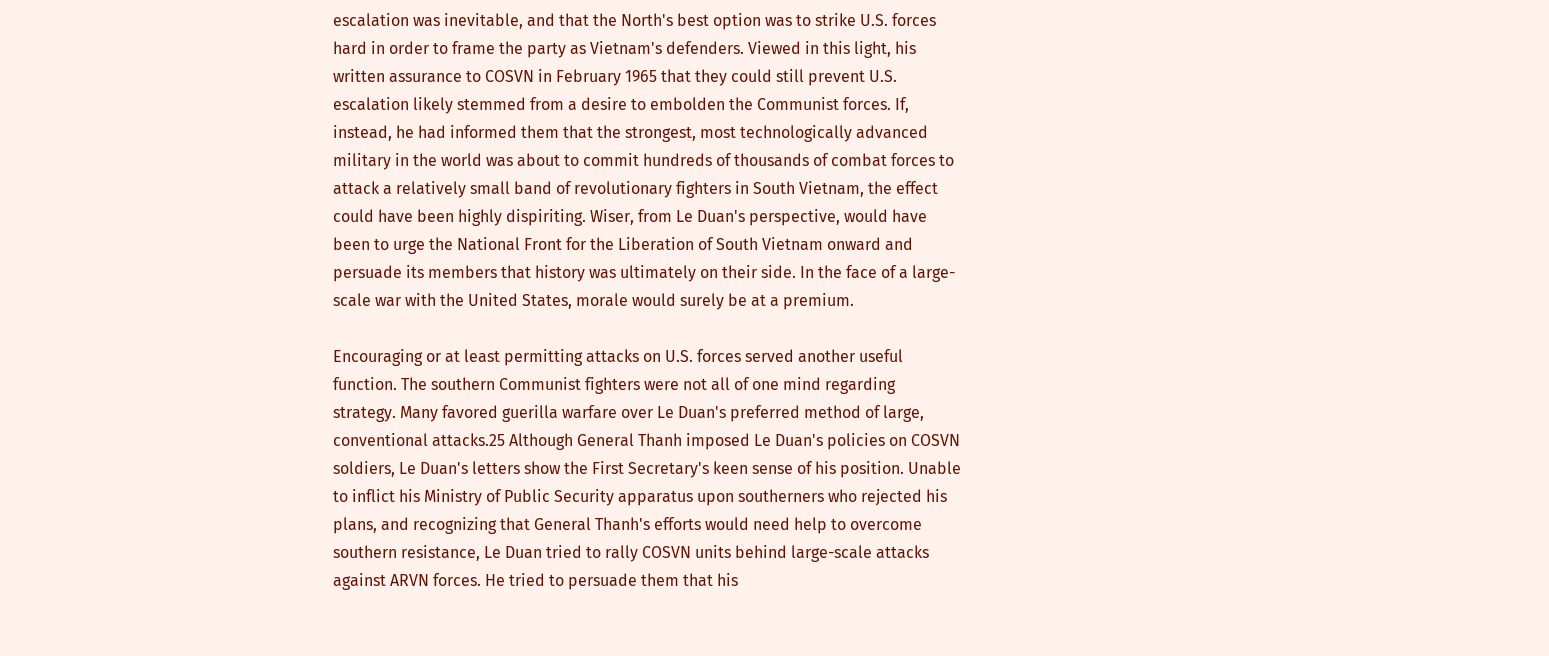escalation was inevitable, and that the North's best option was to strike U.S. forces hard in order to frame the party as Vietnam's defenders. Viewed in this light, his written assurance to COSVN in February 1965 that they could still prevent U.S. escalation likely stemmed from a desire to embolden the Communist forces. If, instead, he had informed them that the strongest, most technologically advanced military in the world was about to commit hundreds of thousands of combat forces to attack a relatively small band of revolutionary fighters in South Vietnam, the effect could have been highly dispiriting. Wiser, from Le Duan's perspective, would have been to urge the National Front for the Liberation of South Vietnam onward and persuade its members that history was ultimately on their side. In the face of a large-scale war with the United States, morale would surely be at a premium.

Encouraging or at least permitting attacks on U.S. forces served another useful function. The southern Communist fighters were not all of one mind regarding strategy. Many favored guerilla warfare over Le Duan's preferred method of large, conventional attacks.25 Although General Thanh imposed Le Duan's policies on COSVN soldiers, Le Duan's letters show the First Secretary's keen sense of his position. Unable to inflict his Ministry of Public Security apparatus upon southerners who rejected his plans, and recognizing that General Thanh's efforts would need help to overcome southern resistance, Le Duan tried to rally COSVN units behind large-scale attacks against ARVN forces. He tried to persuade them that his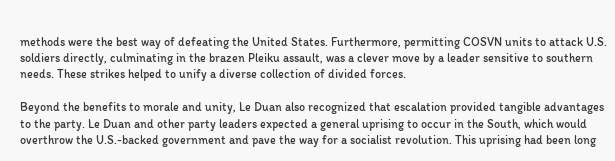methods were the best way of defeating the United States. Furthermore, permitting COSVN units to attack U.S. soldiers directly, culminating in the brazen Pleiku assault, was a clever move by a leader sensitive to southern needs. These strikes helped to unify a diverse collection of divided forces.

Beyond the benefits to morale and unity, Le Duan also recognized that escalation provided tangible advantages to the party. Le Duan and other party leaders expected a general uprising to occur in the South, which would overthrow the U.S.-backed government and pave the way for a socialist revolution. This uprising had been long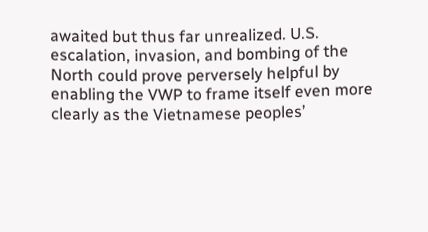awaited but thus far unrealized. U.S. escalation, invasion, and bombing of the North could prove perversely helpful by enabling the VWP to frame itself even more clearly as the Vietnamese peoples’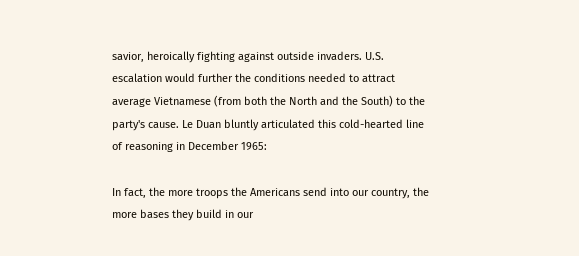savior, heroically fighting against outside invaders. U.S. escalation would further the conditions needed to attract average Vietnamese (from both the North and the South) to the party's cause. Le Duan bluntly articulated this cold-hearted line of reasoning in December 1965:

In fact, the more troops the Americans send into our country, the more bases they build in our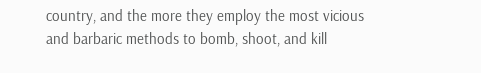country, and the more they employ the most vicious and barbaric methods to bomb, shoot, and kill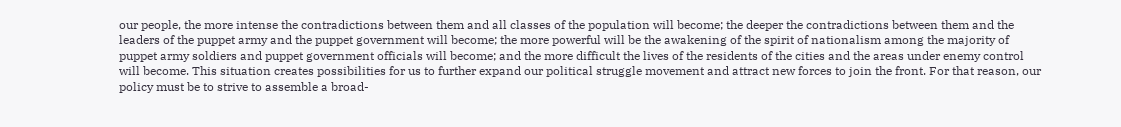our people, the more intense the contradictions between them and all classes of the population will become; the deeper the contradictions between them and the leaders of the puppet army and the puppet government will become; the more powerful will be the awakening of the spirit of nationalism among the majority of puppet army soldiers and puppet government officials will become; and the more difficult the lives of the residents of the cities and the areas under enemy control will become. This situation creates possibilities for us to further expand our political struggle movement and attract new forces to join the front. For that reason, our policy must be to strive to assemble a broad-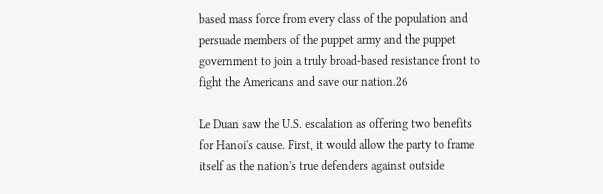based mass force from every class of the population and persuade members of the puppet army and the puppet government to join a truly broad-based resistance front to fight the Americans and save our nation.26

Le Duan saw the U.S. escalation as offering two benefits for Hanoi's cause. First, it would allow the party to frame itself as the nation's true defenders against outside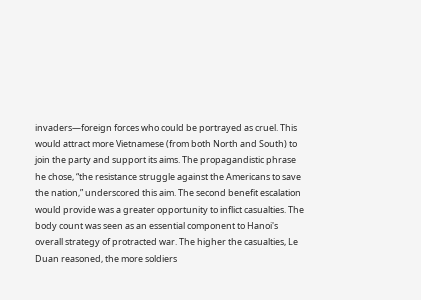invaders—foreign forces who could be portrayed as cruel. This would attract more Vietnamese (from both North and South) to join the party and support its aims. The propagandistic phrase he chose, “the resistance struggle against the Americans to save the nation,” underscored this aim. The second benefit escalation would provide was a greater opportunity to inflict casualties. The body count was seen as an essential component to Hanoi's overall strategy of protracted war. The higher the casualties, Le Duan reasoned, the more soldiers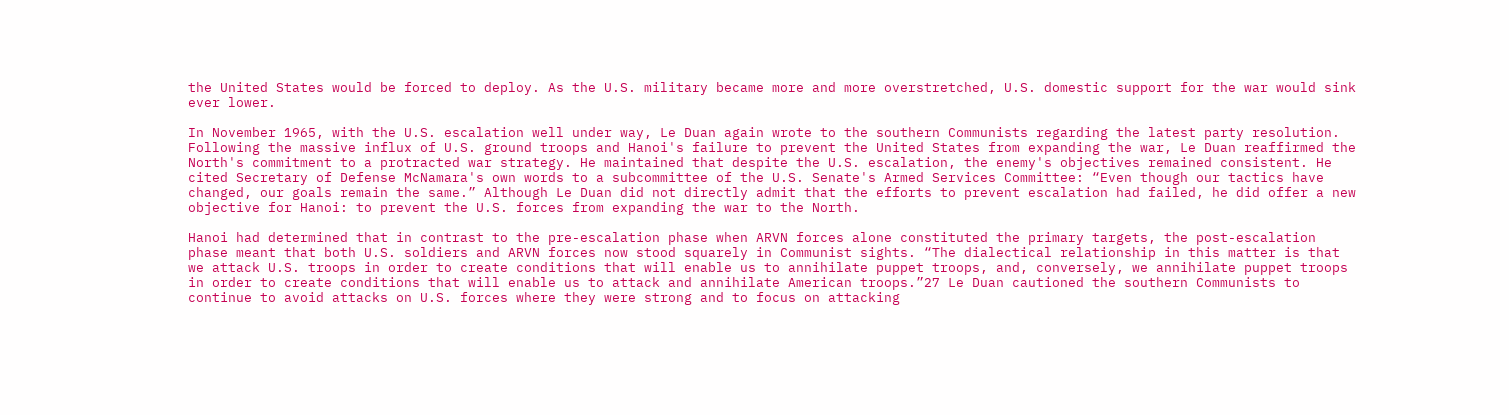the United States would be forced to deploy. As the U.S. military became more and more overstretched, U.S. domestic support for the war would sink ever lower.

In November 1965, with the U.S. escalation well under way, Le Duan again wrote to the southern Communists regarding the latest party resolution. Following the massive influx of U.S. ground troops and Hanoi's failure to prevent the United States from expanding the war, Le Duan reaffirmed the North's commitment to a protracted war strategy. He maintained that despite the U.S. escalation, the enemy's objectives remained consistent. He cited Secretary of Defense McNamara's own words to a subcommittee of the U.S. Senate's Armed Services Committee: “Even though our tactics have changed, our goals remain the same.” Although Le Duan did not directly admit that the efforts to prevent escalation had failed, he did offer a new objective for Hanoi: to prevent the U.S. forces from expanding the war to the North.

Hanoi had determined that in contrast to the pre-escalation phase when ARVN forces alone constituted the primary targets, the post-escalation phase meant that both U.S. soldiers and ARVN forces now stood squarely in Communist sights. “The dialectical relationship in this matter is that we attack U.S. troops in order to create conditions that will enable us to annihilate puppet troops, and, conversely, we annihilate puppet troops in order to create conditions that will enable us to attack and annihilate American troops.”27 Le Duan cautioned the southern Communists to continue to avoid attacks on U.S. forces where they were strong and to focus on attacking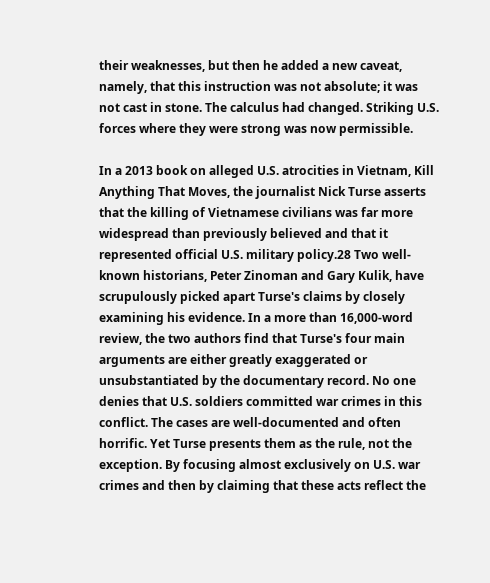their weaknesses, but then he added a new caveat, namely, that this instruction was not absolute; it was not cast in stone. The calculus had changed. Striking U.S. forces where they were strong was now permissible.

In a 2013 book on alleged U.S. atrocities in Vietnam, Kill Anything That Moves, the journalist Nick Turse asserts that the killing of Vietnamese civilians was far more widespread than previously believed and that it represented official U.S. military policy.28 Two well-known historians, Peter Zinoman and Gary Kulik, have scrupulously picked apart Turse's claims by closely examining his evidence. In a more than 16,000-word review, the two authors find that Turse's four main arguments are either greatly exaggerated or unsubstantiated by the documentary record. No one denies that U.S. soldiers committed war crimes in this conflict. The cases are well-documented and often horrific. Yet Turse presents them as the rule, not the exception. By focusing almost exclusively on U.S. war crimes and then by claiming that these acts reflect the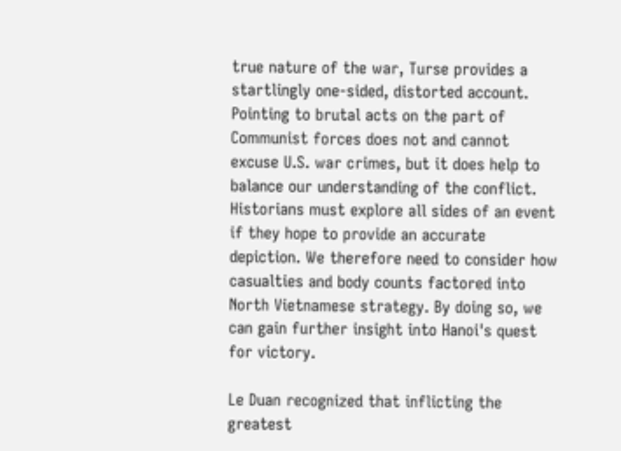true nature of the war, Turse provides a startlingly one-sided, distorted account. Pointing to brutal acts on the part of Communist forces does not and cannot excuse U.S. war crimes, but it does help to balance our understanding of the conflict. Historians must explore all sides of an event if they hope to provide an accurate depiction. We therefore need to consider how casualties and body counts factored into North Vietnamese strategy. By doing so, we can gain further insight into Hanoi's quest for victory.

Le Duan recognized that inflicting the greatest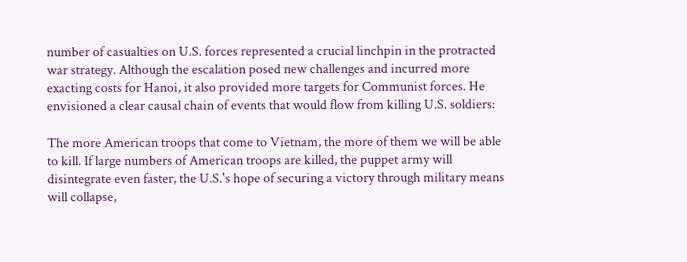number of casualties on U.S. forces represented a crucial linchpin in the protracted war strategy. Although the escalation posed new challenges and incurred more exacting costs for Hanoi, it also provided more targets for Communist forces. He envisioned a clear causal chain of events that would flow from killing U.S. soldiers:

The more American troops that come to Vietnam, the more of them we will be able to kill. If large numbers of American troops are killed, the puppet army will disintegrate even faster, the U.S.'s hope of securing a victory through military means will collapse,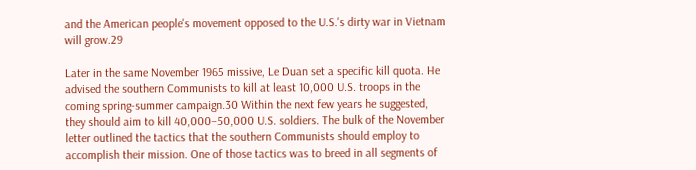and the American people's movement opposed to the U.S.'s dirty war in Vietnam will grow.29

Later in the same November 1965 missive, Le Duan set a specific kill quota. He advised the southern Communists to kill at least 10,000 U.S. troops in the coming spring-summer campaign.30 Within the next few years he suggested, they should aim to kill 40,000–50,000 U.S. soldiers. The bulk of the November letter outlined the tactics that the southern Communists should employ to accomplish their mission. One of those tactics was to breed in all segments of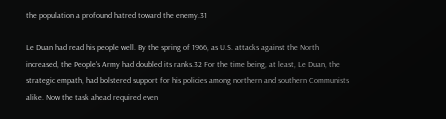the population a profound hatred toward the enemy.31

Le Duan had read his people well. By the spring of 1966, as U.S. attacks against the North increased, the People's Army had doubled its ranks.32 For the time being, at least, Le Duan, the strategic empath, had bolstered support for his policies among northern and southern Communists alike. Now the task ahead required even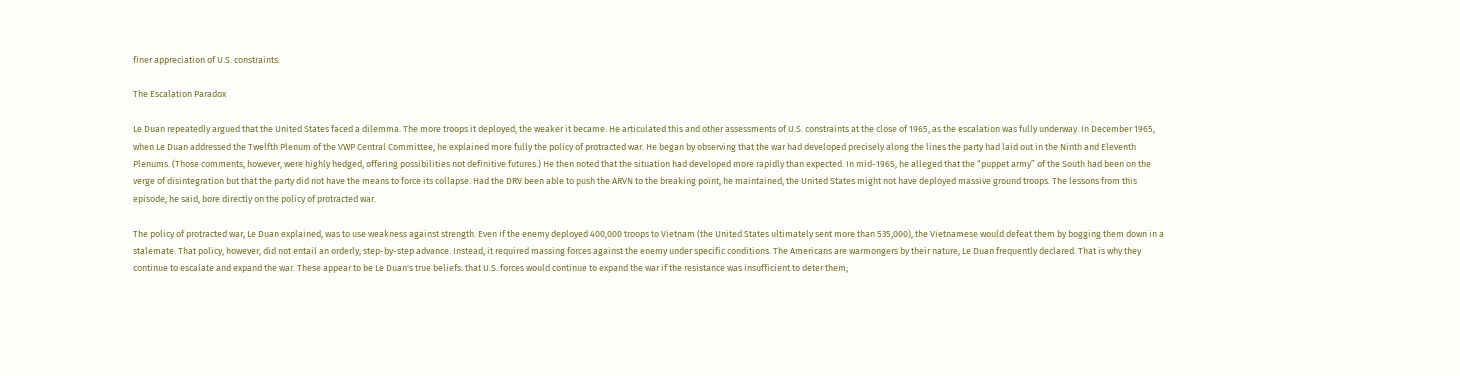finer appreciation of U.S. constraints.

The Escalation Paradox

Le Duan repeatedly argued that the United States faced a dilemma. The more troops it deployed, the weaker it became. He articulated this and other assessments of U.S. constraints at the close of 1965, as the escalation was fully underway. In December 1965, when Le Duan addressed the Twelfth Plenum of the VWP Central Committee, he explained more fully the policy of protracted war. He began by observing that the war had developed precisely along the lines the party had laid out in the Ninth and Eleventh Plenums. (Those comments, however, were highly hedged, offering possibilities not definitive futures.) He then noted that the situation had developed more rapidly than expected. In mid-1965, he alleged that the “puppet army” of the South had been on the verge of disintegration but that the party did not have the means to force its collapse. Had the DRV been able to push the ARVN to the breaking point, he maintained, the United States might not have deployed massive ground troops. The lessons from this episode, he said, bore directly on the policy of protracted war.

The policy of protracted war, Le Duan explained, was to use weakness against strength. Even if the enemy deployed 400,000 troops to Vietnam (the United States ultimately sent more than 535,000), the Vietnamese would defeat them by bogging them down in a stalemate. That policy, however, did not entail an orderly, step-by-step advance. Instead, it required massing forces against the enemy under specific conditions. The Americans are warmongers by their nature, Le Duan frequently declared. That is why they continue to escalate and expand the war. These appear to be Le Duan's true beliefs: that U.S. forces would continue to expand the war if the resistance was insufficient to deter them;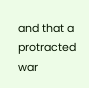and that a protracted war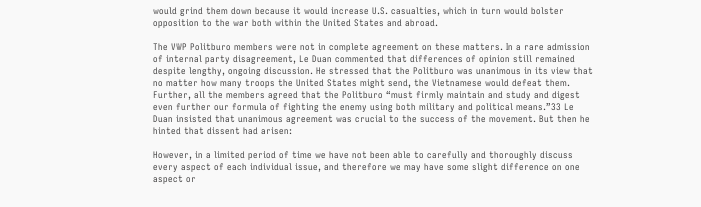would grind them down because it would increase U.S. casualties, which in turn would bolster opposition to the war both within the United States and abroad.

The VWP Politburo members were not in complete agreement on these matters. In a rare admission of internal party disagreement, Le Duan commented that differences of opinion still remained despite lengthy, ongoing discussion. He stressed that the Politburo was unanimous in its view that no matter how many troops the United States might send, the Vietnamese would defeat them. Further, all the members agreed that the Politburo “must firmly maintain and study and digest even further our formula of fighting the enemy using both military and political means.”33 Le Duan insisted that unanimous agreement was crucial to the success of the movement. But then he hinted that dissent had arisen:

However, in a limited period of time we have not been able to carefully and thoroughly discuss every aspect of each individual issue, and therefore we may have some slight difference on one aspect or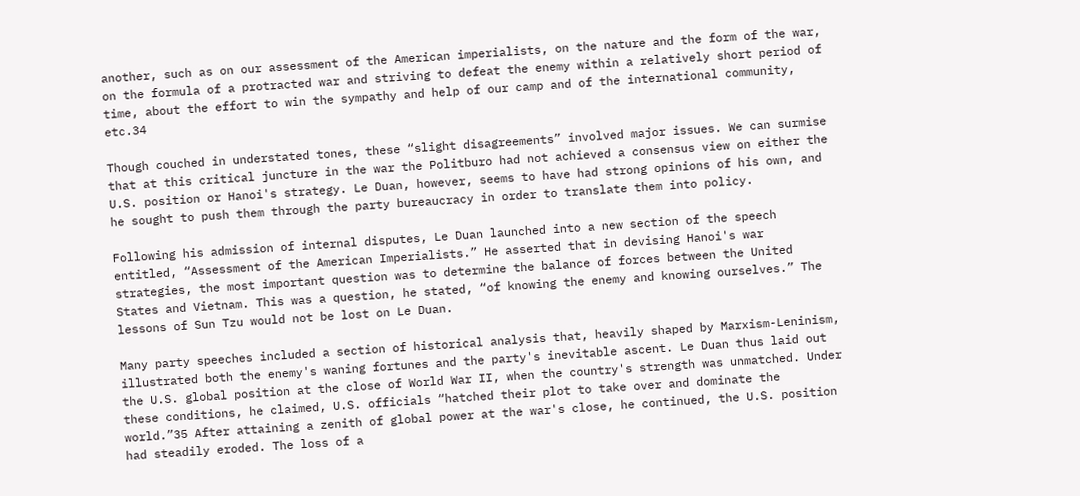another, such as on our assessment of the American imperialists, on the nature and the form of the war, on the formula of a protracted war and striving to defeat the enemy within a relatively short period of time, about the effort to win the sympathy and help of our camp and of the international community, etc.34

Though couched in understated tones, these “slight disagreements” involved major issues. We can surmise that at this critical juncture in the war the Politburo had not achieved a consensus view on either the U.S. position or Hanoi's strategy. Le Duan, however, seems to have had strong opinions of his own, and he sought to push them through the party bureaucracy in order to translate them into policy.

Following his admission of internal disputes, Le Duan launched into a new section of the speech entitled, “Assessment of the American Imperialists.” He asserted that in devising Hanoi's war strategies, the most important question was to determine the balance of forces between the United States and Vietnam. This was a question, he stated, “of knowing the enemy and knowing ourselves.” The lessons of Sun Tzu would not be lost on Le Duan.

Many party speeches included a section of historical analysis that, heavily shaped by Marxism-Leninism, illustrated both the enemy's waning fortunes and the party's inevitable ascent. Le Duan thus laid out the U.S. global position at the close of World War II, when the country's strength was unmatched. Under these conditions, he claimed, U.S. officials “hatched their plot to take over and dominate the world.”35 After attaining a zenith of global power at the war's close, he continued, the U.S. position had steadily eroded. The loss of a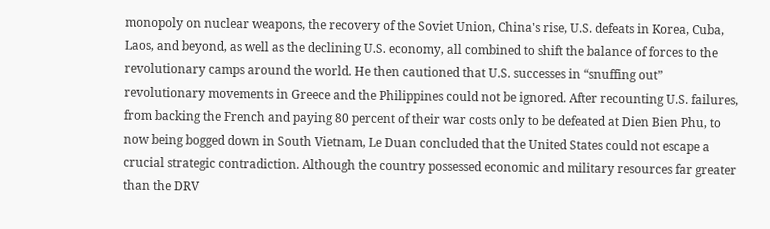monopoly on nuclear weapons, the recovery of the Soviet Union, China's rise, U.S. defeats in Korea, Cuba, Laos, and beyond, as well as the declining U.S. economy, all combined to shift the balance of forces to the revolutionary camps around the world. He then cautioned that U.S. successes in “snuffing out” revolutionary movements in Greece and the Philippines could not be ignored. After recounting U.S. failures, from backing the French and paying 80 percent of their war costs only to be defeated at Dien Bien Phu, to now being bogged down in South Vietnam, Le Duan concluded that the United States could not escape a crucial strategic contradiction. Although the country possessed economic and military resources far greater than the DRV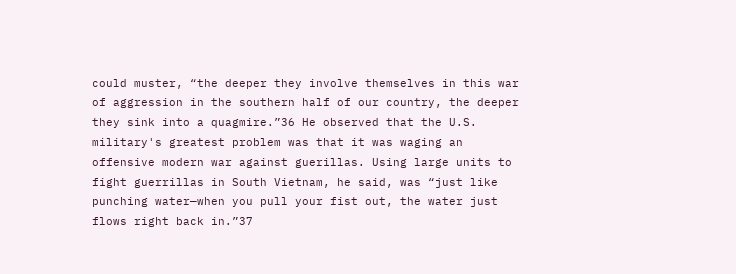could muster, “the deeper they involve themselves in this war of aggression in the southern half of our country, the deeper they sink into a quagmire.”36 He observed that the U.S. military's greatest problem was that it was waging an offensive modern war against guerillas. Using large units to fight guerrillas in South Vietnam, he said, was “just like punching water—when you pull your fist out, the water just flows right back in.”37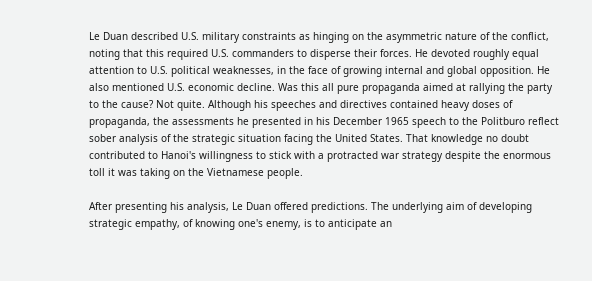Le Duan described U.S. military constraints as hinging on the asymmetric nature of the conflict, noting that this required U.S. commanders to disperse their forces. He devoted roughly equal attention to U.S. political weaknesses, in the face of growing internal and global opposition. He also mentioned U.S. economic decline. Was this all pure propaganda aimed at rallying the party to the cause? Not quite. Although his speeches and directives contained heavy doses of propaganda, the assessments he presented in his December 1965 speech to the Politburo reflect sober analysis of the strategic situation facing the United States. That knowledge no doubt contributed to Hanoi's willingness to stick with a protracted war strategy despite the enormous toll it was taking on the Vietnamese people.

After presenting his analysis, Le Duan offered predictions. The underlying aim of developing strategic empathy, of knowing one's enemy, is to anticipate an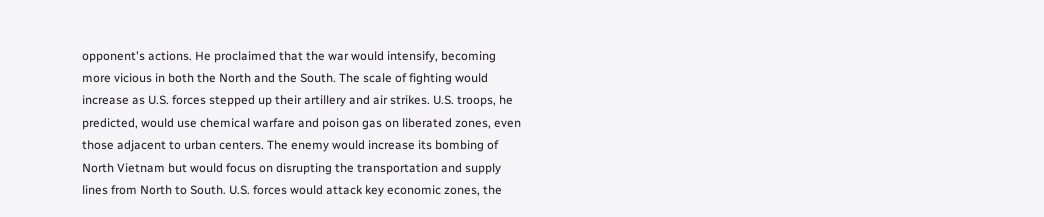opponent's actions. He proclaimed that the war would intensify, becoming more vicious in both the North and the South. The scale of fighting would increase as U.S. forces stepped up their artillery and air strikes. U.S. troops, he predicted, would use chemical warfare and poison gas on liberated zones, even those adjacent to urban centers. The enemy would increase its bombing of North Vietnam but would focus on disrupting the transportation and supply lines from North to South. U.S. forces would attack key economic zones, the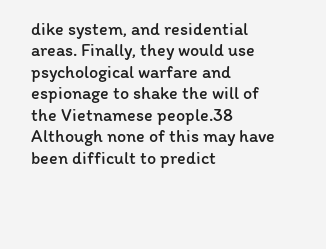dike system, and residential areas. Finally, they would use psychological warfare and espionage to shake the will of the Vietnamese people.38 Although none of this may have been difficult to predict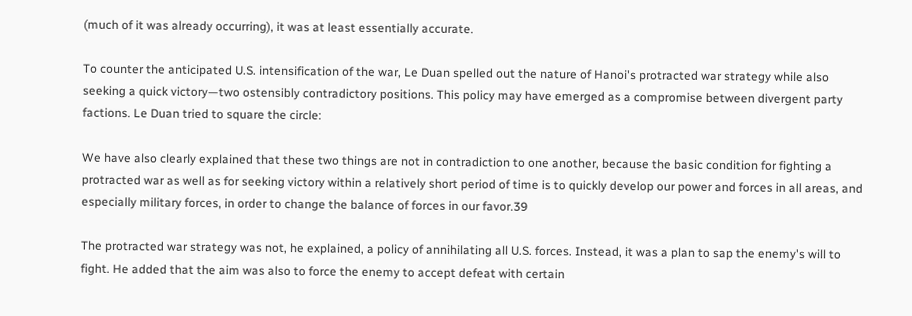(much of it was already occurring), it was at least essentially accurate.

To counter the anticipated U.S. intensification of the war, Le Duan spelled out the nature of Hanoi's protracted war strategy while also seeking a quick victory—two ostensibly contradictory positions. This policy may have emerged as a compromise between divergent party factions. Le Duan tried to square the circle:

We have also clearly explained that these two things are not in contradiction to one another, because the basic condition for fighting a protracted war as well as for seeking victory within a relatively short period of time is to quickly develop our power and forces in all areas, and especially military forces, in order to change the balance of forces in our favor.39

The protracted war strategy was not, he explained, a policy of annihilating all U.S. forces. Instead, it was a plan to sap the enemy's will to fight. He added that the aim was also to force the enemy to accept defeat with certain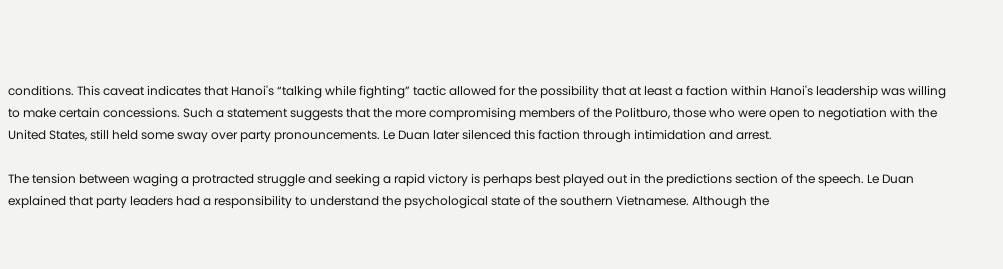conditions. This caveat indicates that Hanoi's “talking while fighting” tactic allowed for the possibility that at least a faction within Hanoi's leadership was willing to make certain concessions. Such a statement suggests that the more compromising members of the Politburo, those who were open to negotiation with the United States, still held some sway over party pronouncements. Le Duan later silenced this faction through intimidation and arrest.

The tension between waging a protracted struggle and seeking a rapid victory is perhaps best played out in the predictions section of the speech. Le Duan explained that party leaders had a responsibility to understand the psychological state of the southern Vietnamese. Although the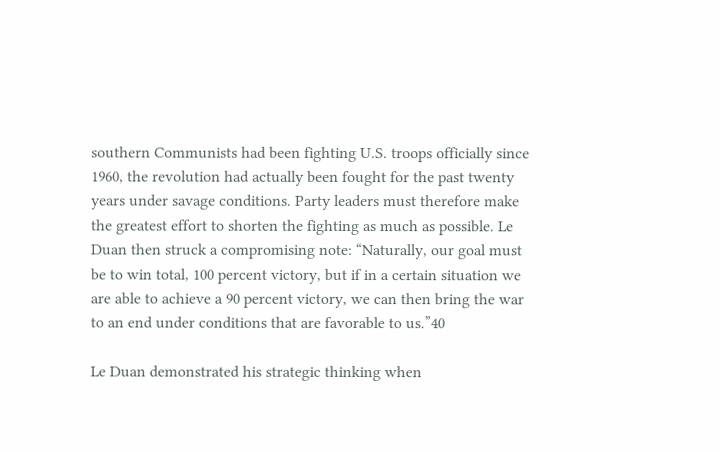southern Communists had been fighting U.S. troops officially since 1960, the revolution had actually been fought for the past twenty years under savage conditions. Party leaders must therefore make the greatest effort to shorten the fighting as much as possible. Le Duan then struck a compromising note: “Naturally, our goal must be to win total, 100 percent victory, but if in a certain situation we are able to achieve a 90 percent victory, we can then bring the war to an end under conditions that are favorable to us.”40

Le Duan demonstrated his strategic thinking when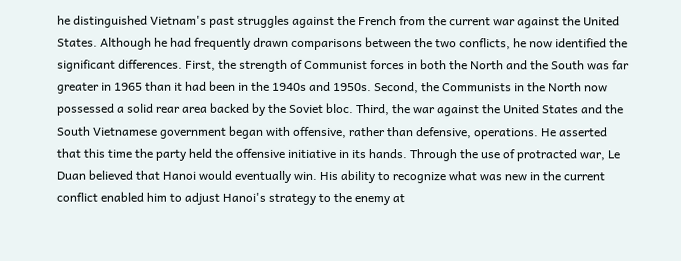he distinguished Vietnam's past struggles against the French from the current war against the United States. Although he had frequently drawn comparisons between the two conflicts, he now identified the significant differences. First, the strength of Communist forces in both the North and the South was far greater in 1965 than it had been in the 1940s and 1950s. Second, the Communists in the North now possessed a solid rear area backed by the Soviet bloc. Third, the war against the United States and the South Vietnamese government began with offensive, rather than defensive, operations. He asserted that this time the party held the offensive initiative in its hands. Through the use of protracted war, Le Duan believed that Hanoi would eventually win. His ability to recognize what was new in the current conflict enabled him to adjust Hanoi's strategy to the enemy at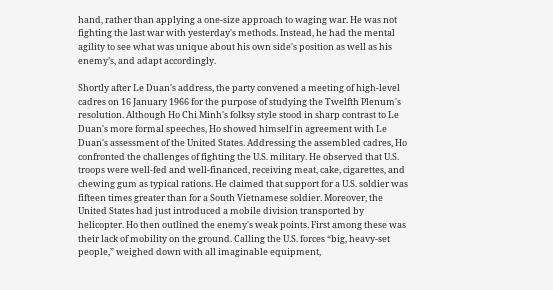hand, rather than applying a one-size approach to waging war. He was not fighting the last war with yesterday's methods. Instead, he had the mental agility to see what was unique about his own side's position as well as his enemy’s, and adapt accordingly.

Shortly after Le Duan's address, the party convened a meeting of high-level cadres on 16 January 1966 for the purpose of studying the Twelfth Plenum's resolution. Although Ho Chi Minh's folksy style stood in sharp contrast to Le Duan's more formal speeches, Ho showed himself in agreement with Le Duan's assessment of the United States. Addressing the assembled cadres, Ho confronted the challenges of fighting the U.S. military. He observed that U.S. troops were well-fed and well-financed, receiving meat, cake, cigarettes, and chewing gum as typical rations. He claimed that support for a U.S. soldier was fifteen times greater than for a South Vietnamese soldier. Moreover, the United States had just introduced a mobile division transported by helicopter. Ho then outlined the enemy's weak points. First among these was their lack of mobility on the ground. Calling the U.S. forces “big, heavy-set people,” weighed down with all imaginable equipment,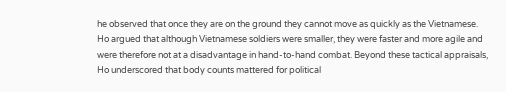he observed that once they are on the ground they cannot move as quickly as the Vietnamese. Ho argued that although Vietnamese soldiers were smaller, they were faster and more agile and were therefore not at a disadvantage in hand-to-hand combat. Beyond these tactical appraisals, Ho underscored that body counts mattered for political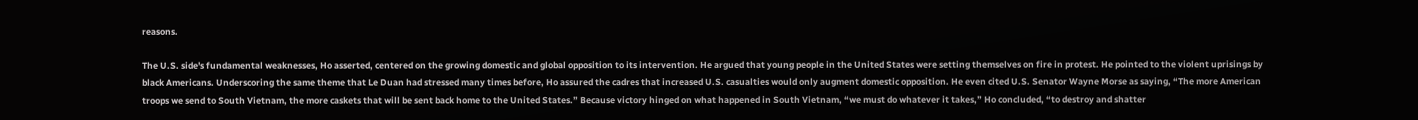reasons.

The U.S. side's fundamental weaknesses, Ho asserted, centered on the growing domestic and global opposition to its intervention. He argued that young people in the United States were setting themselves on fire in protest. He pointed to the violent uprisings by black Americans. Underscoring the same theme that Le Duan had stressed many times before, Ho assured the cadres that increased U.S. casualties would only augment domestic opposition. He even cited U.S. Senator Wayne Morse as saying, “The more American troops we send to South Vietnam, the more caskets that will be sent back home to the United States.” Because victory hinged on what happened in South Vietnam, “we must do whatever it takes,” Ho concluded, “to destroy and shatter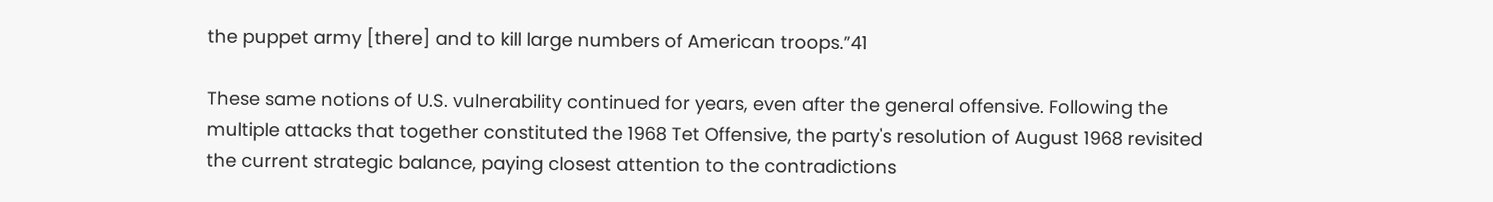the puppet army [there] and to kill large numbers of American troops.”41

These same notions of U.S. vulnerability continued for years, even after the general offensive. Following the multiple attacks that together constituted the 1968 Tet Offensive, the party's resolution of August 1968 revisited the current strategic balance, paying closest attention to the contradictions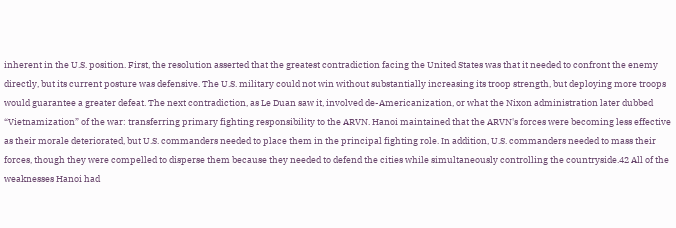inherent in the U.S. position. First, the resolution asserted that the greatest contradiction facing the United States was that it needed to confront the enemy directly, but its current posture was defensive. The U.S. military could not win without substantially increasing its troop strength, but deploying more troops would guarantee a greater defeat. The next contradiction, as Le Duan saw it, involved de-Americanization, or what the Nixon administration later dubbed “Vietnamization” of the war: transferring primary fighting responsibility to the ARVN. Hanoi maintained that the ARVN's forces were becoming less effective as their morale deteriorated, but U.S. commanders needed to place them in the principal fighting role. In addition, U.S. commanders needed to mass their forces, though they were compelled to disperse them because they needed to defend the cities while simultaneously controlling the countryside.42 All of the weaknesses Hanoi had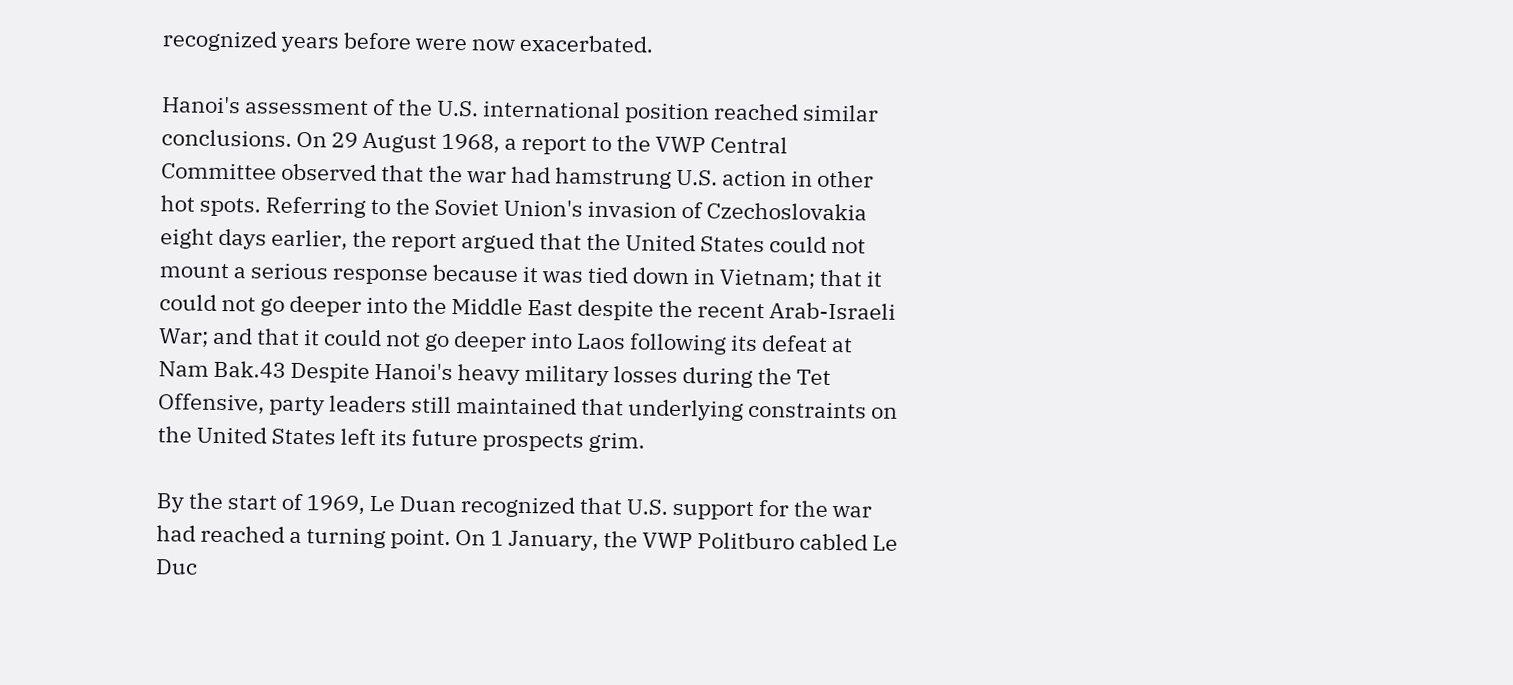recognized years before were now exacerbated.

Hanoi's assessment of the U.S. international position reached similar conclusions. On 29 August 1968, a report to the VWP Central Committee observed that the war had hamstrung U.S. action in other hot spots. Referring to the Soviet Union's invasion of Czechoslovakia eight days earlier, the report argued that the United States could not mount a serious response because it was tied down in Vietnam; that it could not go deeper into the Middle East despite the recent Arab-Israeli War; and that it could not go deeper into Laos following its defeat at Nam Bak.43 Despite Hanoi's heavy military losses during the Tet Offensive, party leaders still maintained that underlying constraints on the United States left its future prospects grim.

By the start of 1969, Le Duan recognized that U.S. support for the war had reached a turning point. On 1 January, the VWP Politburo cabled Le Duc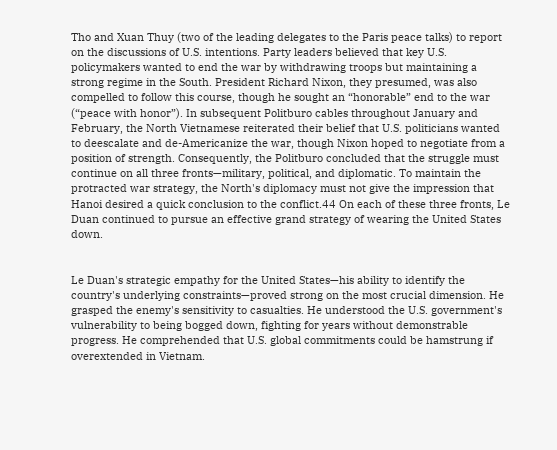Tho and Xuan Thuy (two of the leading delegates to the Paris peace talks) to report on the discussions of U.S. intentions. Party leaders believed that key U.S. policymakers wanted to end the war by withdrawing troops but maintaining a strong regime in the South. President Richard Nixon, they presumed, was also compelled to follow this course, though he sought an “honorable” end to the war (“peace with honor”). In subsequent Politburo cables throughout January and February, the North Vietnamese reiterated their belief that U.S. politicians wanted to deescalate and de-Americanize the war, though Nixon hoped to negotiate from a position of strength. Consequently, the Politburo concluded that the struggle must continue on all three fronts—military, political, and diplomatic. To maintain the protracted war strategy, the North's diplomacy must not give the impression that Hanoi desired a quick conclusion to the conflict.44 On each of these three fronts, Le Duan continued to pursue an effective grand strategy of wearing the United States down.


Le Duan's strategic empathy for the United States—his ability to identify the country's underlying constraints—proved strong on the most crucial dimension. He grasped the enemy's sensitivity to casualties. He understood the U.S. government's vulnerability to being bogged down, fighting for years without demonstrable progress. He comprehended that U.S. global commitments could be hamstrung if overextended in Vietnam.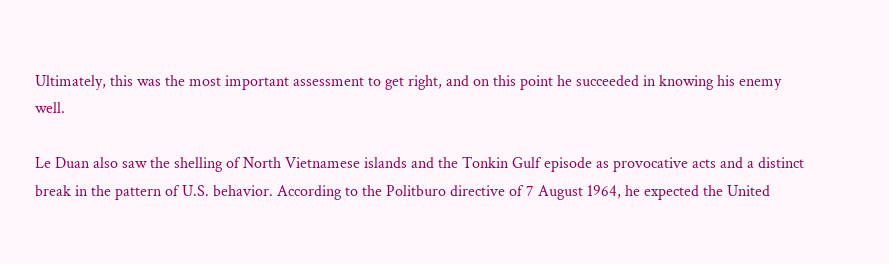Ultimately, this was the most important assessment to get right, and on this point he succeeded in knowing his enemy well.

Le Duan also saw the shelling of North Vietnamese islands and the Tonkin Gulf episode as provocative acts and a distinct break in the pattern of U.S. behavior. According to the Politburo directive of 7 August 1964, he expected the United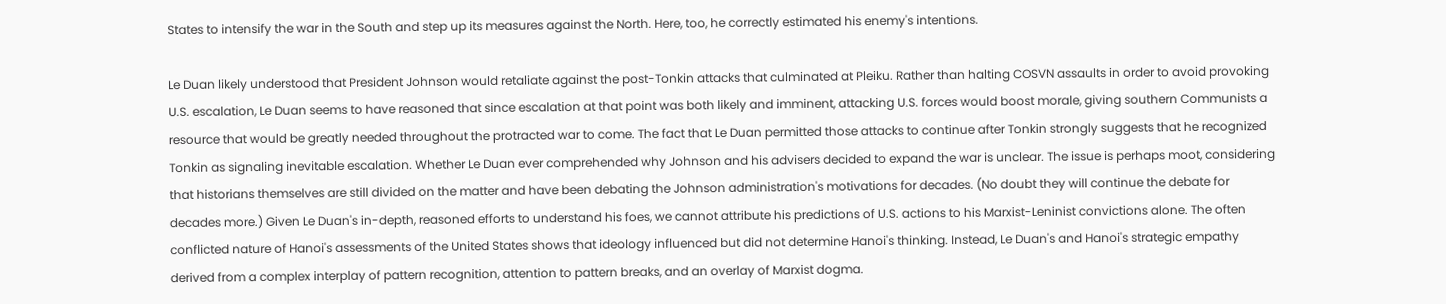States to intensify the war in the South and step up its measures against the North. Here, too, he correctly estimated his enemy's intentions.

Le Duan likely understood that President Johnson would retaliate against the post-Tonkin attacks that culminated at Pleiku. Rather than halting COSVN assaults in order to avoid provoking U.S. escalation, Le Duan seems to have reasoned that since escalation at that point was both likely and imminent, attacking U.S. forces would boost morale, giving southern Communists a resource that would be greatly needed throughout the protracted war to come. The fact that Le Duan permitted those attacks to continue after Tonkin strongly suggests that he recognized Tonkin as signaling inevitable escalation. Whether Le Duan ever comprehended why Johnson and his advisers decided to expand the war is unclear. The issue is perhaps moot, considering that historians themselves are still divided on the matter and have been debating the Johnson administration's motivations for decades. (No doubt they will continue the debate for decades more.) Given Le Duan's in-depth, reasoned efforts to understand his foes, we cannot attribute his predictions of U.S. actions to his Marxist-Leninist convictions alone. The often conflicted nature of Hanoi's assessments of the United States shows that ideology influenced but did not determine Hanoi's thinking. Instead, Le Duan's and Hanoi's strategic empathy derived from a complex interplay of pattern recognition, attention to pattern breaks, and an overlay of Marxist dogma.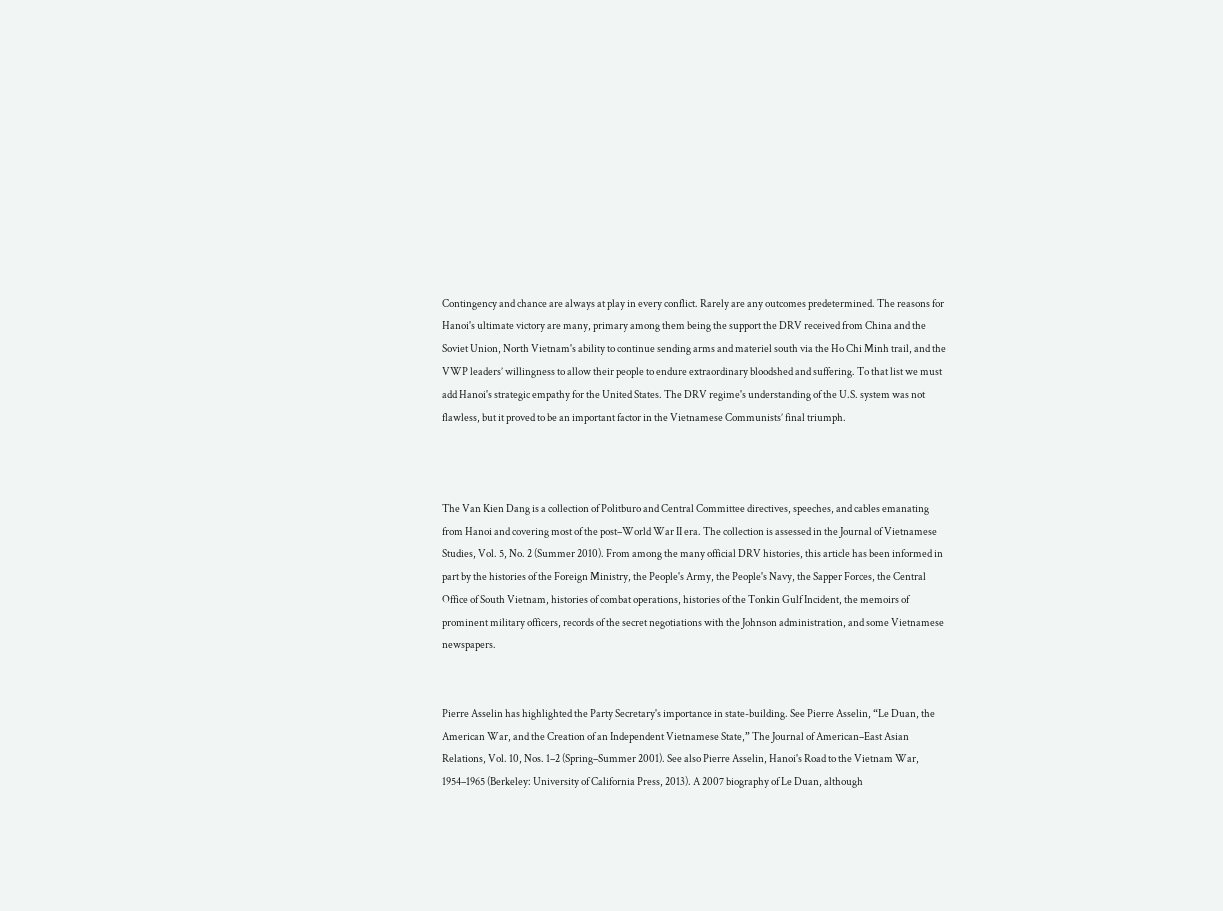Contingency and chance are always at play in every conflict. Rarely are any outcomes predetermined. The reasons for Hanoi's ultimate victory are many, primary among them being the support the DRV received from China and the Soviet Union, North Vietnam's ability to continue sending arms and materiel south via the Ho Chi Minh trail, and the VWP leaders’ willingness to allow their people to endure extraordinary bloodshed and suffering. To that list we must add Hanoi's strategic empathy for the United States. The DRV regime's understanding of the U.S. system was not flawless, but it proved to be an important factor in the Vietnamese Communists’ final triumph.



The Van Kien Dang is a collection of Politburo and Central Committee directives, speeches, and cables emanating from Hanoi and covering most of the post–World War II era. The collection is assessed in the Journal of Vietnamese Studies, Vol. 5, No. 2 (Summer 2010). From among the many official DRV histories, this article has been informed in part by the histories of the Foreign Ministry, the People's Army, the People's Navy, the Sapper Forces, the Central Office of South Vietnam, histories of combat operations, histories of the Tonkin Gulf Incident, the memoirs of prominent military officers, records of the secret negotiations with the Johnson administration, and some Vietnamese newspapers.


Pierre Asselin has highlighted the Party Secretary's importance in state-building. See Pierre Asselin, “Le Duan, the American War, and the Creation of an Independent Vietnamese State,” The Journal of American–East Asian Relations, Vol. 10, Nos. 1–2 (Spring–Summer 2001). See also Pierre Asselin, Hanoi's Road to the Vietnam War, 1954–1965 (Berkeley: University of California Press, 2013). A 2007 biography of Le Duan, although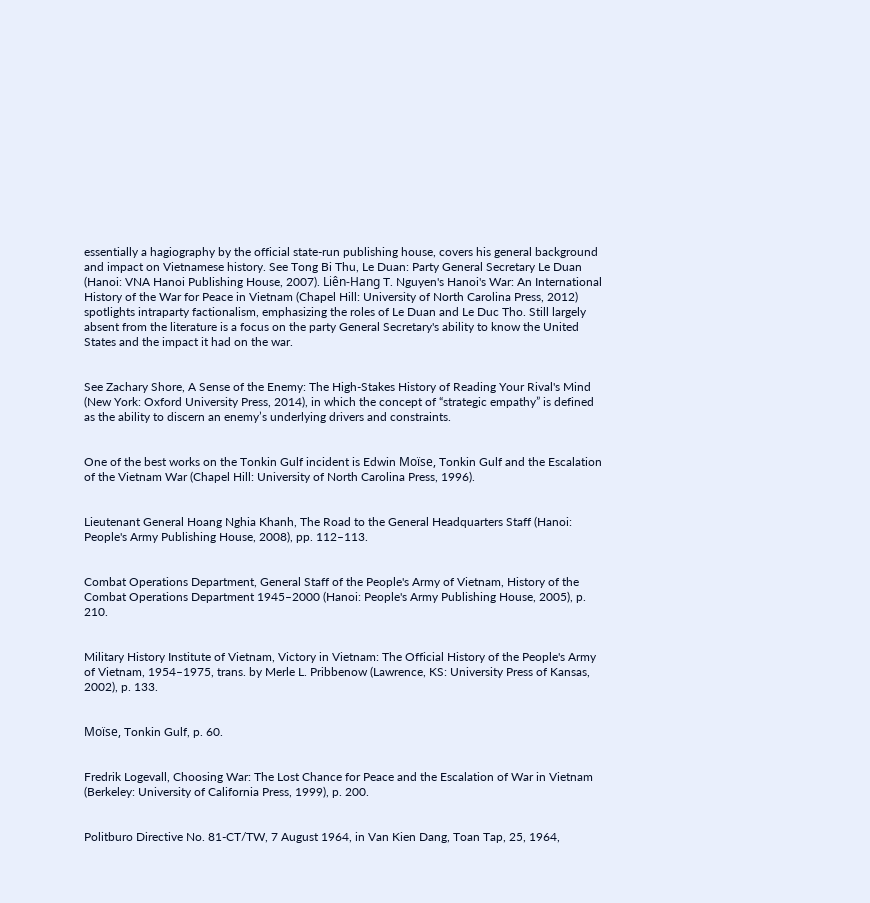essentially a hagiography by the official state-run publishing house, covers his general background and impact on Vietnamese history. See Tong Bi Thu, Le Duan: Party General Secretary Le Duan (Hanoi: VNA Hanoi Publishing House, 2007). Liên-Hang T. Nguyen's Hanoi's War: An International History of the War for Peace in Vietnam (Chapel Hill: University of North Carolina Press, 2012) spotlights intraparty factionalism, emphasizing the roles of Le Duan and Le Duc Tho. Still largely absent from the literature is a focus on the party General Secretary's ability to know the United States and the impact it had on the war.


See Zachary Shore, A Sense of the Enemy: The High-Stakes History of Reading Your Rival's Mind (New York: Oxford University Press, 2014), in which the concept of “strategic empathy” is defined as the ability to discern an enemy’s underlying drivers and constraints.


One of the best works on the Tonkin Gulf incident is Edwin Moïse, Tonkin Gulf and the Escalation of the Vietnam War (Chapel Hill: University of North Carolina Press, 1996).


Lieutenant General Hoang Nghia Khanh, The Road to the General Headquarters Staff (Hanoi: People's Army Publishing House, 2008), pp. 112–113.


Combat Operations Department, General Staff of the People's Army of Vietnam, History of the Combat Operations Department 1945–2000 (Hanoi: People's Army Publishing House, 2005), p. 210.


Military History Institute of Vietnam, Victory in Vietnam: The Official History of the People's Army of Vietnam, 1954–1975, trans. by Merle L. Pribbenow (Lawrence, KS: University Press of Kansas, 2002), p. 133.


Moïse, Tonkin Gulf, p. 60.


Fredrik Logevall, Choosing War: The Lost Chance for Peace and the Escalation of War in Vietnam (Berkeley: University of California Press, 1999), p. 200.


Politburo Directive No. 81-CT/TW, 7 August 1964, in Van Kien Dang, Toan Tap, 25, 1964,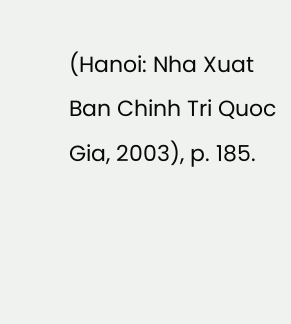(Hanoi: Nha Xuat Ban Chinh Tri Quoc Gia, 2003), p. 185.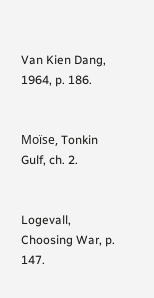Van Kien Dang, 1964, p. 186.


Moïse, Tonkin Gulf, ch. 2.


Logevall, Choosing War, p. 147.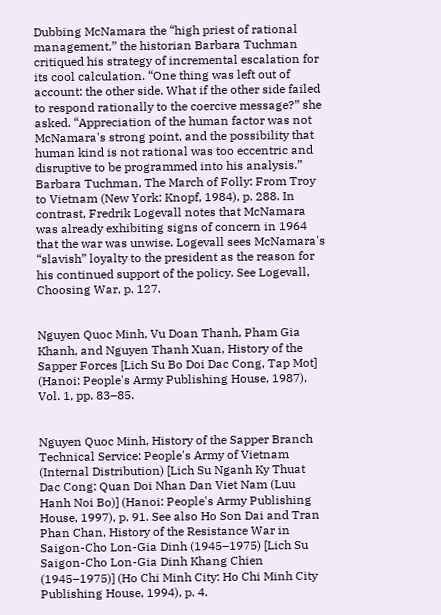Dubbing McNamara the “high priest of rational management,” the historian Barbara Tuchman critiqued his strategy of incremental escalation for its cool calculation. “One thing was left out of account: the other side. What if the other side failed to respond rationally to the coercive message?” she asked. “Appreciation of the human factor was not McNamara's strong point, and the possibility that human kind is not rational was too eccentric and disruptive to be programmed into his analysis.” Barbara Tuchman, The March of Folly: From Troy to Vietnam (New York: Knopf, 1984), p. 288. In contrast, Fredrik Logevall notes that McNamara was already exhibiting signs of concern in 1964 that the war was unwise. Logevall sees McNamara's “slavish” loyalty to the president as the reason for his continued support of the policy. See Logevall, Choosing War, p. 127.


Nguyen Quoc Minh, Vu Doan Thanh, Pham Gia Khanh, and Nguyen Thanh Xuan, History of the Sapper Forces [Lich Su Bo Doi Dac Cong, Tap Mot] (Hanoi: People's Army Publishing House, 1987), Vol. 1, pp. 83–85.


Nguyen Quoc Minh, History of the Sapper Branch Technical Service: People's Army of Vietnam (Internal Distribution) [Lich Su Nganh Ky Thuat Dac Cong: Quan Doi Nhan Dan Viet Nam (Luu Hanh Noi Bo)] (Hanoi: People's Army Publishing House, 1997), p. 91. See also Ho Son Dai and Tran Phan Chan, History of the Resistance War in Saigon-Cho Lon-Gia Dinh (1945–1975) [Lich Su Saigon-Cho Lon-Gia Dinh Khang Chien (1945–1975)] (Ho Chi Minh City: Ho Chi Minh City Publishing House, 1994), p. 4.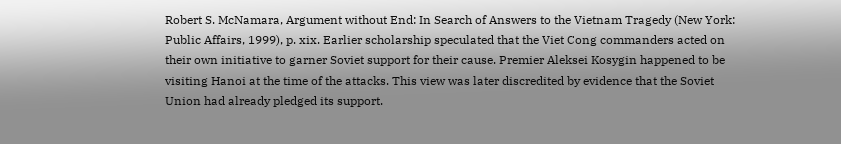Robert S. McNamara, Argument without End: In Search of Answers to the Vietnam Tragedy (New York: Public Affairs, 1999), p. xix. Earlier scholarship speculated that the Viet Cong commanders acted on their own initiative to garner Soviet support for their cause. Premier Aleksei Kosygin happened to be visiting Hanoi at the time of the attacks. This view was later discredited by evidence that the Soviet Union had already pledged its support.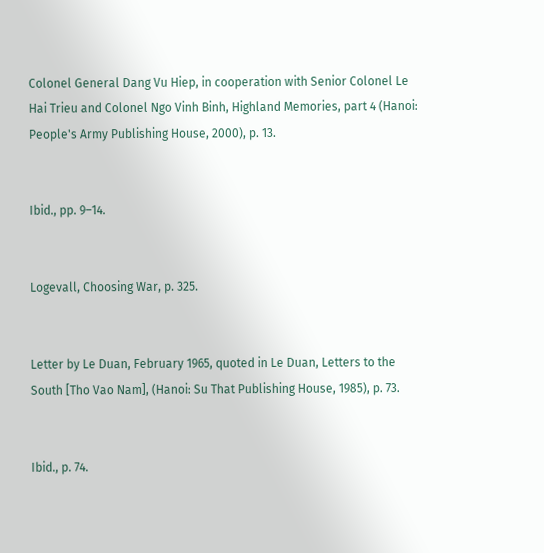Colonel General Dang Vu Hiep, in cooperation with Senior Colonel Le Hai Trieu and Colonel Ngo Vinh Binh, Highland Memories, part 4 (Hanoi: People's Army Publishing House, 2000), p. 13.


Ibid., pp. 9–14.


Logevall, Choosing War, p. 325.


Letter by Le Duan, February 1965, quoted in Le Duan, Letters to the South [Tho Vao Nam], (Hanoi: Su That Publishing House, 1985), p. 73.


Ibid., p. 74.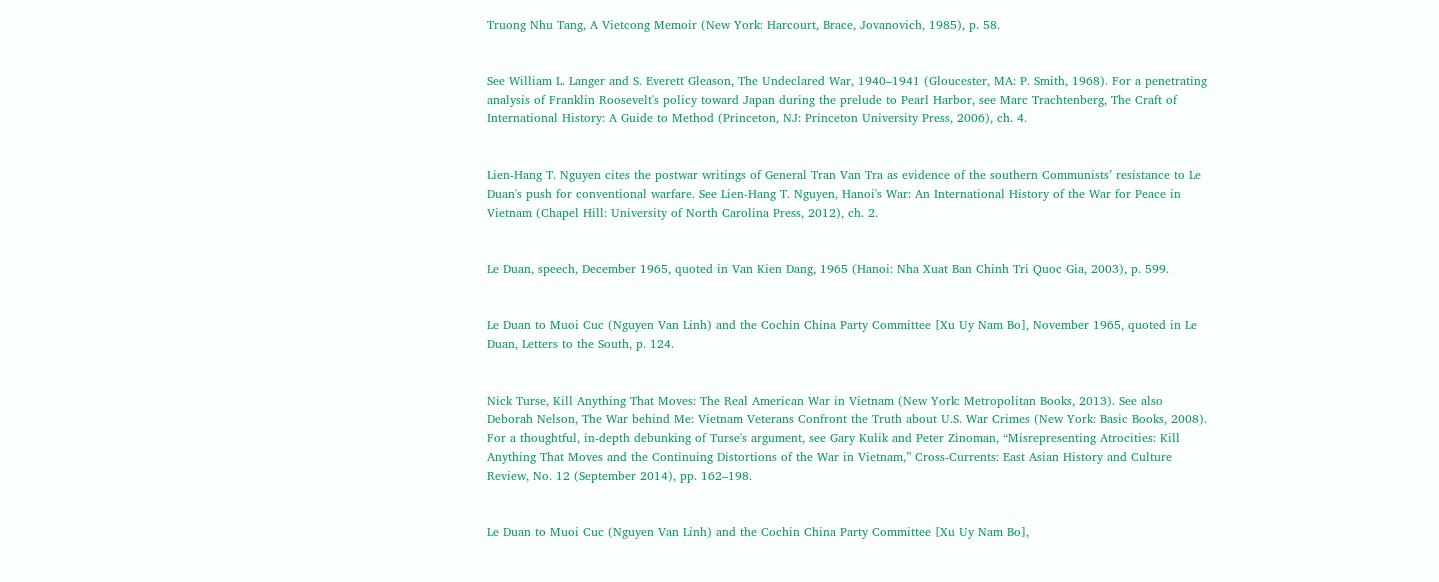Truong Nhu Tang, A Vietcong Memoir (New York: Harcourt, Brace, Jovanovich, 1985), p. 58.


See William L. Langer and S. Everett Gleason, The Undeclared War, 1940–1941 (Gloucester, MA: P. Smith, 1968). For a penetrating analysis of Franklin Roosevelt's policy toward Japan during the prelude to Pearl Harbor, see Marc Trachtenberg, The Craft of International History: A Guide to Method (Princeton, NJ: Princeton University Press, 2006), ch. 4.


Lien-Hang T. Nguyen cites the postwar writings of General Tran Van Tra as evidence of the southern Communists’ resistance to Le Duan's push for conventional warfare. See Lien-Hang T. Nguyen, Hanoi's War: An International History of the War for Peace in Vietnam (Chapel Hill: University of North Carolina Press, 2012), ch. 2.


Le Duan, speech, December 1965, quoted in Van Kien Dang, 1965 (Hanoi: Nha Xuat Ban Chinh Tri Quoc Gia, 2003), p. 599.


Le Duan to Muoi Cuc (Nguyen Van Linh) and the Cochin China Party Committee [Xu Uy Nam Bo], November 1965, quoted in Le Duan, Letters to the South, p. 124.


Nick Turse, Kill Anything That Moves: The Real American War in Vietnam (New York: Metropolitan Books, 2013). See also Deborah Nelson, The War behind Me: Vietnam Veterans Confront the Truth about U.S. War Crimes (New York: Basic Books, 2008). For a thoughtful, in-depth debunking of Turse's argument, see Gary Kulik and Peter Zinoman, “Misrepresenting Atrocities: Kill Anything That Moves and the Continuing Distortions of the War in Vietnam,” Cross-Currents: East Asian History and Culture Review, No. 12 (September 2014), pp. 162–198.


Le Duan to Muoi Cuc (Nguyen Van Linh) and the Cochin China Party Committee [Xu Uy Nam Bo],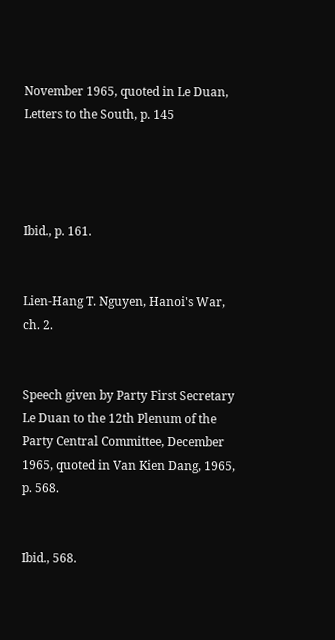November 1965, quoted in Le Duan, Letters to the South, p. 145




Ibid., p. 161.


Lien-Hang T. Nguyen, Hanoi's War, ch. 2.


Speech given by Party First Secretary Le Duan to the 12th Plenum of the Party Central Committee, December 1965, quoted in Van Kien Dang, 1965, p. 568.


Ibid., 568.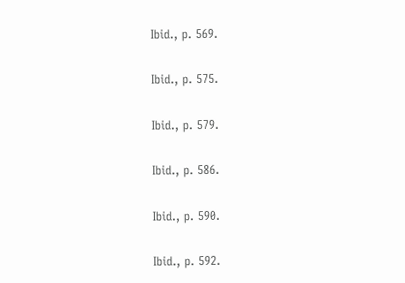Ibid., p. 569.


Ibid., p. 575.


Ibid., p. 579.


Ibid., p. 586.


Ibid., p. 590.


Ibid., p. 592.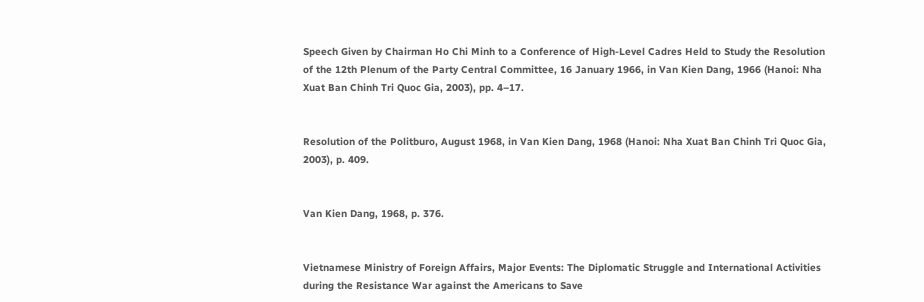Speech Given by Chairman Ho Chi Minh to a Conference of High-Level Cadres Held to Study the Resolution of the 12th Plenum of the Party Central Committee, 16 January 1966, in Van Kien Dang, 1966 (Hanoi: Nha Xuat Ban Chinh Tri Quoc Gia, 2003), pp. 4–17.


Resolution of the Politburo, August 1968, in Van Kien Dang, 1968 (Hanoi: Nha Xuat Ban Chinh Tri Quoc Gia, 2003), p. 409.


Van Kien Dang, 1968, p. 376.


Vietnamese Ministry of Foreign Affairs, Major Events: The Diplomatic Struggle and International Activities during the Resistance War against the Americans to Save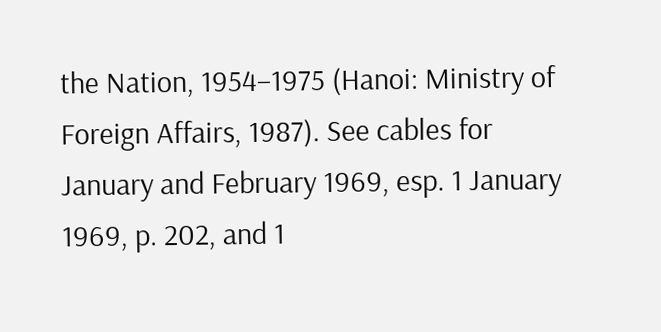the Nation, 1954–1975 (Hanoi: Ministry of Foreign Affairs, 1987). See cables for January and February 1969, esp. 1 January 1969, p. 202, and 1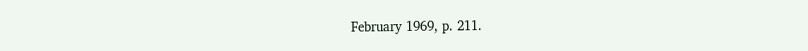February 1969, p. 211.